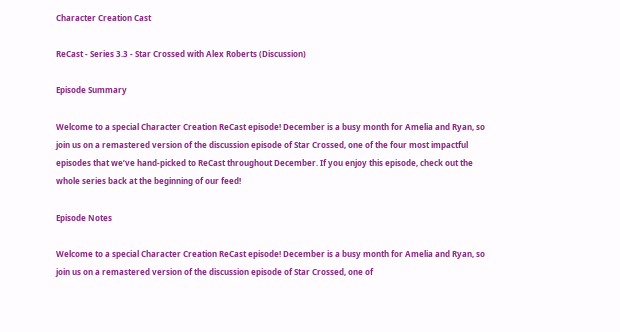Character Creation Cast

ReCast - Series 3.3 - Star Crossed with Alex Roberts (Discussion)

Episode Summary

Welcome to a special Character Creation ReCast episode! December is a busy month for Amelia and Ryan, so join us on a remastered version of the discussion episode of Star Crossed, one of the four most impactful episodes that we’ve hand-picked to ReCast throughout December. If you enjoy this episode, check out the whole series back at the beginning of our feed!

Episode Notes

Welcome to a special Character Creation ReCast episode! December is a busy month for Amelia and Ryan, so join us on a remastered version of the discussion episode of Star Crossed, one of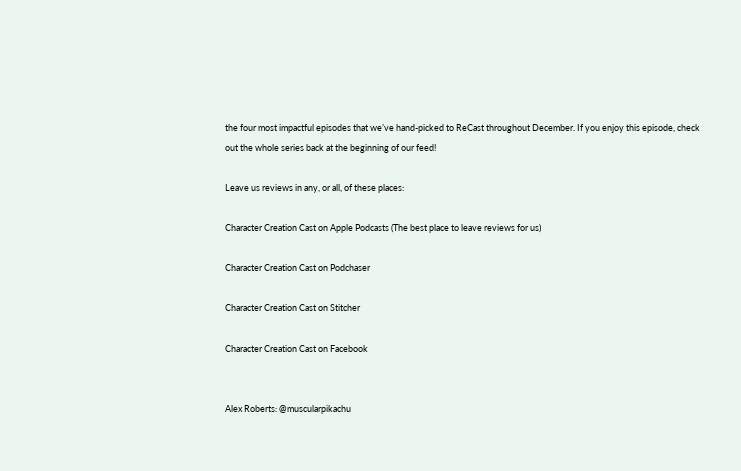the four most impactful episodes that we’ve hand-picked to ReCast throughout December. If you enjoy this episode, check out the whole series back at the beginning of our feed!

Leave us reviews in any, or all, of these places:

Character Creation Cast on Apple Podcasts (The best place to leave reviews for us)

Character Creation Cast on Podchaser

Character Creation Cast on Stitcher

Character Creation Cast on Facebook


Alex Roberts: @muscularpikachu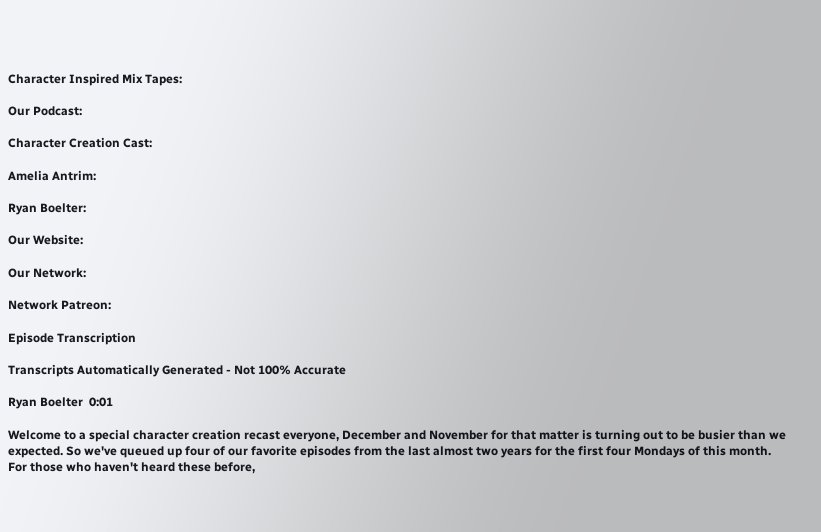Character Inspired Mix Tapes:

Our Podcast:

Character Creation Cast:

Amelia Antrim:

Ryan Boelter:

Our Website:

Our Network:

Network Patreon:

Episode Transcription

Transcripts Automatically Generated - Not 100% Accurate

Ryan Boelter  0:01

Welcome to a special character creation recast everyone, December and November for that matter is turning out to be busier than we expected. So we've queued up four of our favorite episodes from the last almost two years for the first four Mondays of this month. For those who haven't heard these before,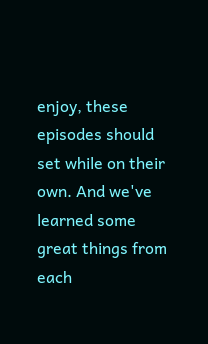enjoy, these episodes should set while on their own. And we've learned some great things from each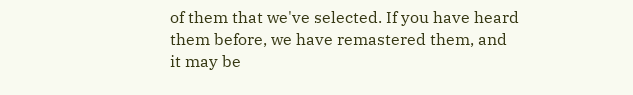of them that we've selected. If you have heard them before, we have remastered them, and it may be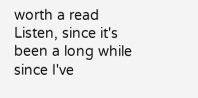worth a read Listen, since it's been a long while since I've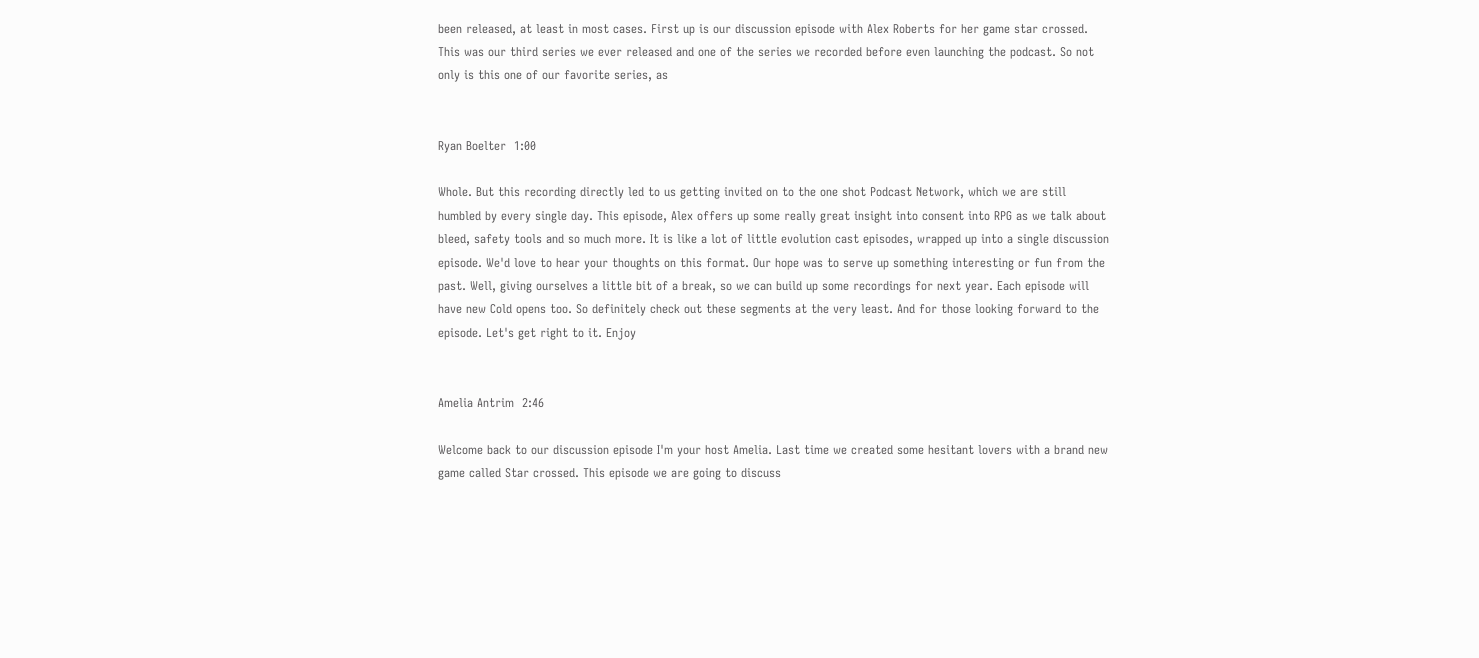been released, at least in most cases. First up is our discussion episode with Alex Roberts for her game star crossed. This was our third series we ever released and one of the series we recorded before even launching the podcast. So not only is this one of our favorite series, as


Ryan Boelter  1:00

Whole. But this recording directly led to us getting invited on to the one shot Podcast Network, which we are still humbled by every single day. This episode, Alex offers up some really great insight into consent into RPG as we talk about bleed, safety tools and so much more. It is like a lot of little evolution cast episodes, wrapped up into a single discussion episode. We'd love to hear your thoughts on this format. Our hope was to serve up something interesting or fun from the past. Well, giving ourselves a little bit of a break, so we can build up some recordings for next year. Each episode will have new Cold opens too. So definitely check out these segments at the very least. And for those looking forward to the episode. Let's get right to it. Enjoy


Amelia Antrim  2:46

Welcome back to our discussion episode I'm your host Amelia. Last time we created some hesitant lovers with a brand new game called Star crossed. This episode we are going to discuss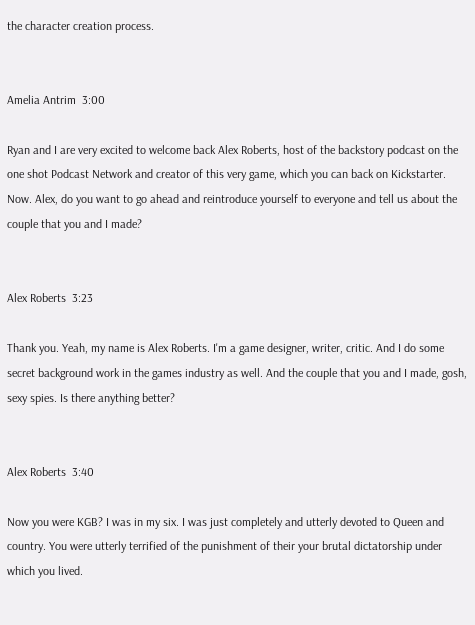the character creation process.


Amelia Antrim  3:00

Ryan and I are very excited to welcome back Alex Roberts, host of the backstory podcast on the one shot Podcast Network and creator of this very game, which you can back on Kickstarter. Now. Alex, do you want to go ahead and reintroduce yourself to everyone and tell us about the couple that you and I made?


Alex Roberts  3:23

Thank you. Yeah, my name is Alex Roberts. I'm a game designer, writer, critic. And I do some secret background work in the games industry as well. And the couple that you and I made, gosh, sexy spies. Is there anything better?


Alex Roberts  3:40

Now you were KGB? I was in my six. I was just completely and utterly devoted to Queen and country. You were utterly terrified of the punishment of their your brutal dictatorship under which you lived.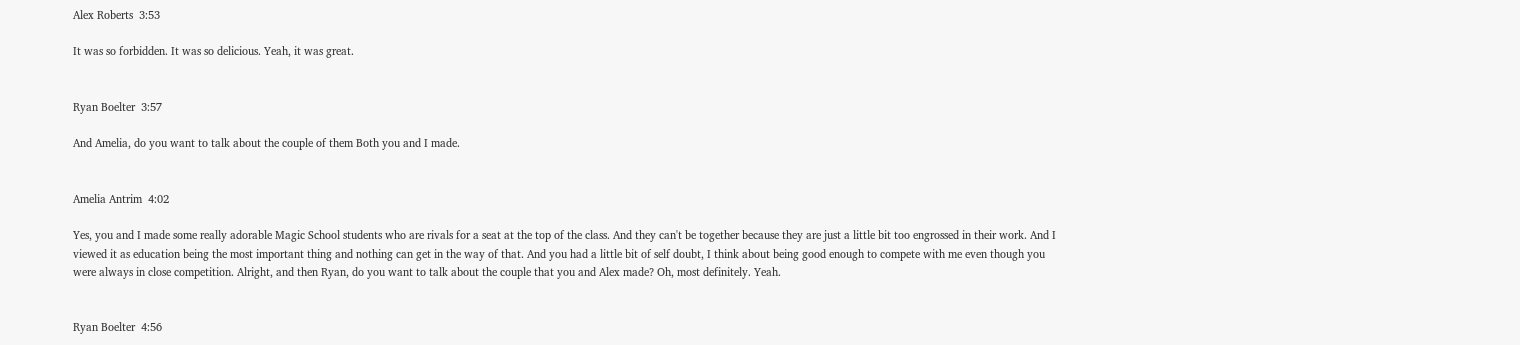Alex Roberts  3:53

It was so forbidden. It was so delicious. Yeah, it was great.


Ryan Boelter  3:57

And Amelia, do you want to talk about the couple of them Both you and I made.


Amelia Antrim  4:02

Yes, you and I made some really adorable Magic School students who are rivals for a seat at the top of the class. And they can't be together because they are just a little bit too engrossed in their work. And I viewed it as education being the most important thing and nothing can get in the way of that. And you had a little bit of self doubt, I think about being good enough to compete with me even though you were always in close competition. Alright, and then Ryan, do you want to talk about the couple that you and Alex made? Oh, most definitely. Yeah.


Ryan Boelter  4:56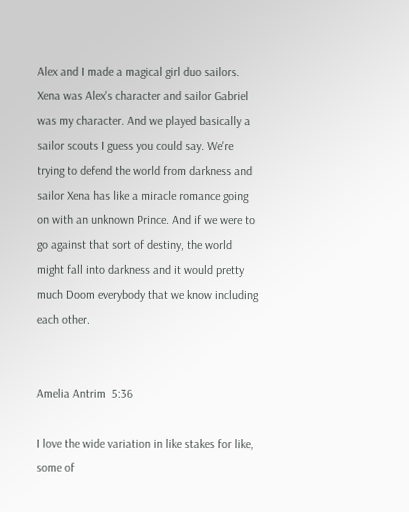Alex and I made a magical girl duo sailors. Xena was Alex's character and sailor Gabriel was my character. And we played basically a sailor scouts I guess you could say. We're trying to defend the world from darkness and sailor Xena has like a miracle romance going on with an unknown Prince. And if we were to go against that sort of destiny, the world might fall into darkness and it would pretty much Doom everybody that we know including each other.


Amelia Antrim  5:36

I love the wide variation in like stakes for like, some of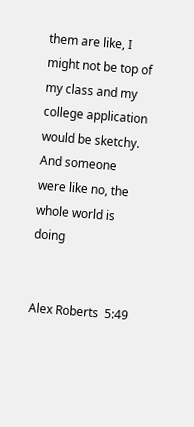them are like, I might not be top of my class and my college application would be sketchy. And someone were like no, the whole world is doing


Alex Roberts  5:49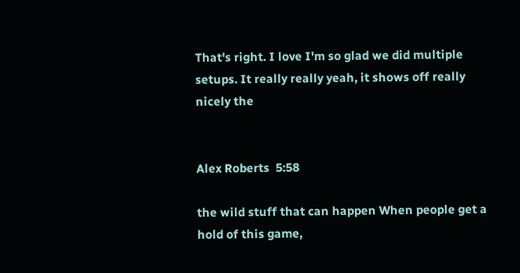That's right. I love I'm so glad we did multiple setups. It really really yeah, it shows off really nicely the


Alex Roberts  5:58

the wild stuff that can happen When people get a hold of this game,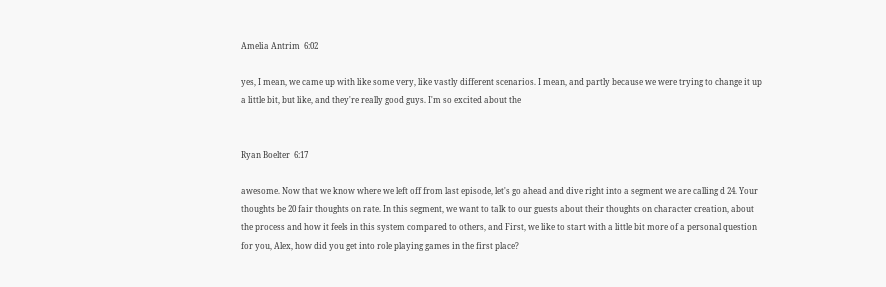Amelia Antrim  6:02

yes, I mean, we came up with like some very, like vastly different scenarios. I mean, and partly because we were trying to change it up a little bit, but like, and they're really good guys. I'm so excited about the


Ryan Boelter  6:17

awesome. Now that we know where we left off from last episode, let's go ahead and dive right into a segment we are calling d 24. Your thoughts be 20 fair thoughts on rate. In this segment, we want to talk to our guests about their thoughts on character creation, about the process and how it feels in this system compared to others, and First, we like to start with a little bit more of a personal question for you, Alex, how did you get into role playing games in the first place?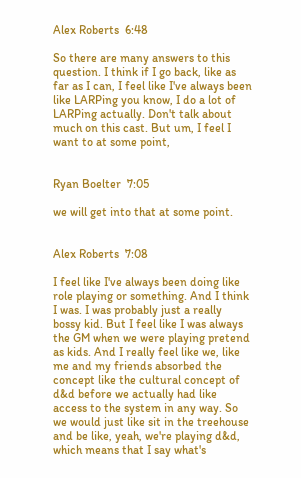Alex Roberts  6:48

So there are many answers to this question. I think if I go back, like as far as I can, I feel like I've always been like LARPing you know, I do a lot of LARPing actually. Don't talk about much on this cast. But um, I feel I want to at some point,


Ryan Boelter  7:05

we will get into that at some point.


Alex Roberts  7:08

I feel like I've always been doing like role playing or something. And I think I was. I was probably just a really bossy kid. But I feel like I was always the GM when we were playing pretend as kids. And I really feel like we, like me and my friends absorbed the concept like the cultural concept of d&d before we actually had like access to the system in any way. So we would just like sit in the treehouse and be like, yeah, we're playing d&d, which means that I say what's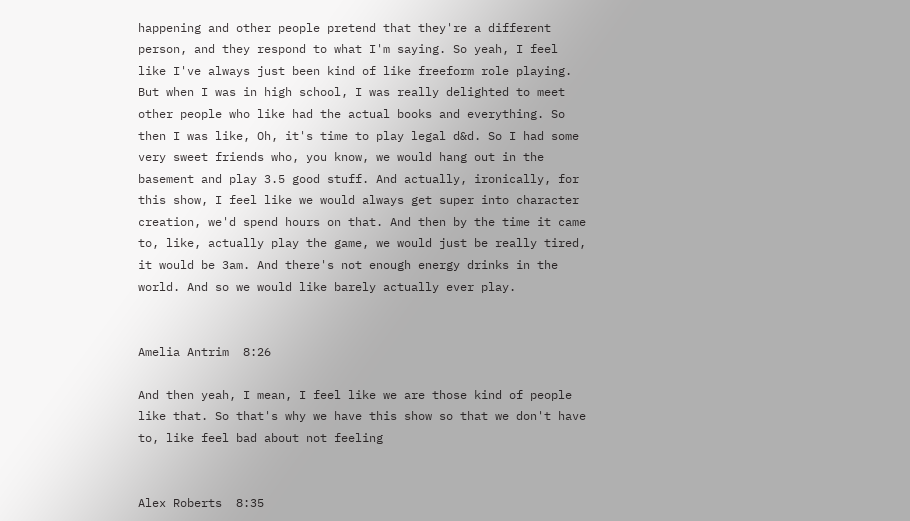happening and other people pretend that they're a different person, and they respond to what I'm saying. So yeah, I feel like I've always just been kind of like freeform role playing. But when I was in high school, I was really delighted to meet other people who like had the actual books and everything. So then I was like, Oh, it's time to play legal d&d. So I had some very sweet friends who, you know, we would hang out in the basement and play 3.5 good stuff. And actually, ironically, for this show, I feel like we would always get super into character creation, we'd spend hours on that. And then by the time it came to, like, actually play the game, we would just be really tired, it would be 3am. And there's not enough energy drinks in the world. And so we would like barely actually ever play.


Amelia Antrim  8:26

And then yeah, I mean, I feel like we are those kind of people like that. So that's why we have this show so that we don't have to, like feel bad about not feeling


Alex Roberts  8:35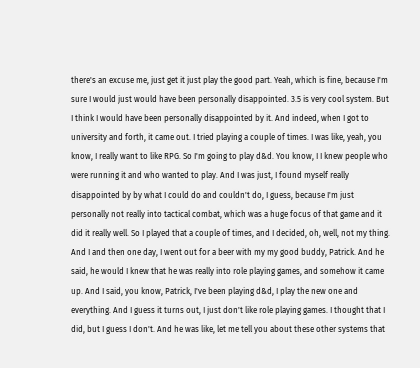there's an excuse me, just get it just play the good part. Yeah, which is fine, because I'm sure I would just would have been personally disappointed. 3.5 is very cool system. But I think I would have been personally disappointed by it. And indeed, when I got to university and forth, it came out. I tried playing a couple of times. I was like, yeah, you know, I really want to like RPG. So I'm going to play d&d. You know, I I knew people who were running it and who wanted to play. And I was just, I found myself really disappointed by by what I could do and couldn't do, I guess, because I'm just personally not really into tactical combat, which was a huge focus of that game and it did it really well. So I played that a couple of times, and I decided, oh, well, not my thing. And I and then one day, I went out for a beer with my my good buddy, Patrick. And he said, he would I knew that he was really into role playing games, and somehow it came up. And I said, you know, Patrick, I've been playing d&d, I play the new one and everything. And I guess it turns out, I just don't like role playing games. I thought that I did, but I guess I don't. And he was like, let me tell you about these other systems that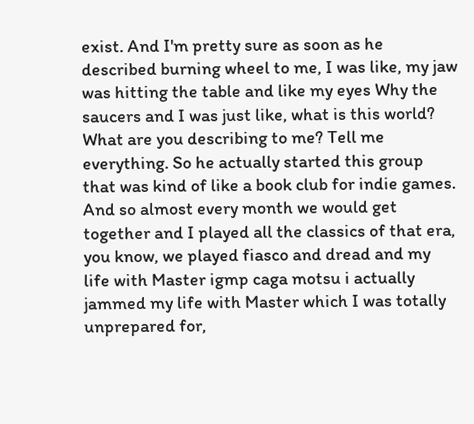exist. And I'm pretty sure as soon as he described burning wheel to me, I was like, my jaw was hitting the table and like my eyes Why the saucers and I was just like, what is this world? What are you describing to me? Tell me everything. So he actually started this group that was kind of like a book club for indie games. And so almost every month we would get together and I played all the classics of that era, you know, we played fiasco and dread and my life with Master igmp caga motsu i actually jammed my life with Master which I was totally unprepared for,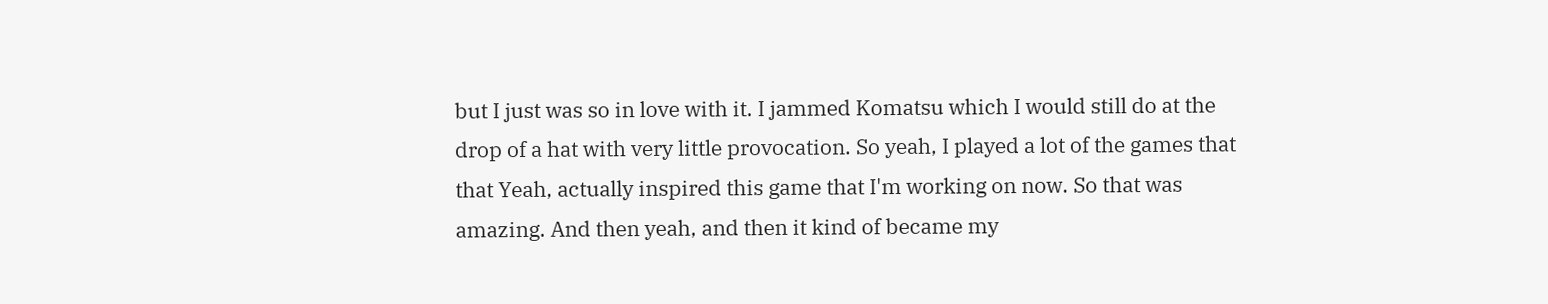but I just was so in love with it. I jammed Komatsu which I would still do at the drop of a hat with very little provocation. So yeah, I played a lot of the games that that Yeah, actually inspired this game that I'm working on now. So that was amazing. And then yeah, and then it kind of became my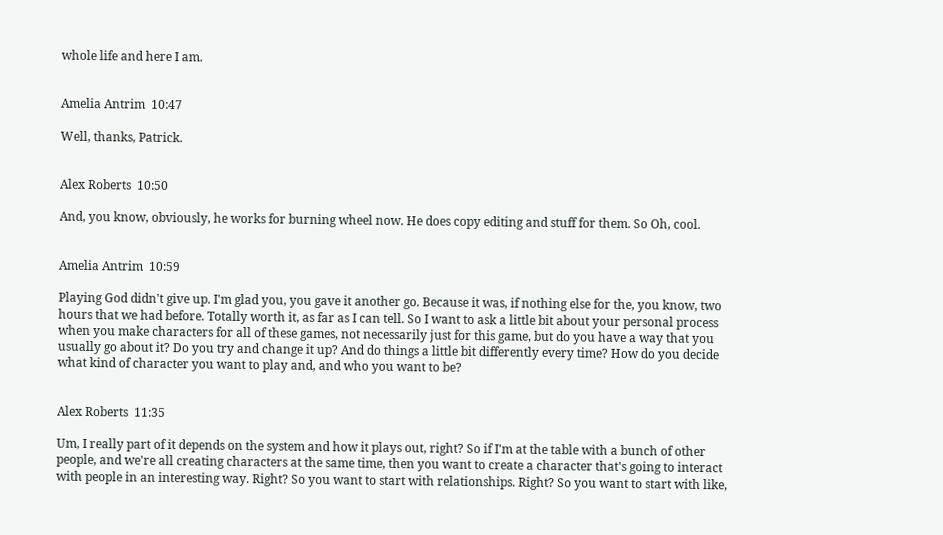whole life and here I am.


Amelia Antrim  10:47

Well, thanks, Patrick.


Alex Roberts  10:50

And, you know, obviously, he works for burning wheel now. He does copy editing and stuff for them. So Oh, cool.


Amelia Antrim  10:59

Playing God didn't give up. I'm glad you, you gave it another go. Because it was, if nothing else for the, you know, two hours that we had before. Totally worth it, as far as I can tell. So I want to ask a little bit about your personal process when you make characters for all of these games, not necessarily just for this game, but do you have a way that you usually go about it? Do you try and change it up? And do things a little bit differently every time? How do you decide what kind of character you want to play and, and who you want to be?


Alex Roberts  11:35

Um, I really part of it depends on the system and how it plays out, right? So if I'm at the table with a bunch of other people, and we're all creating characters at the same time, then you want to create a character that's going to interact with people in an interesting way. Right? So you want to start with relationships. Right? So you want to start with like,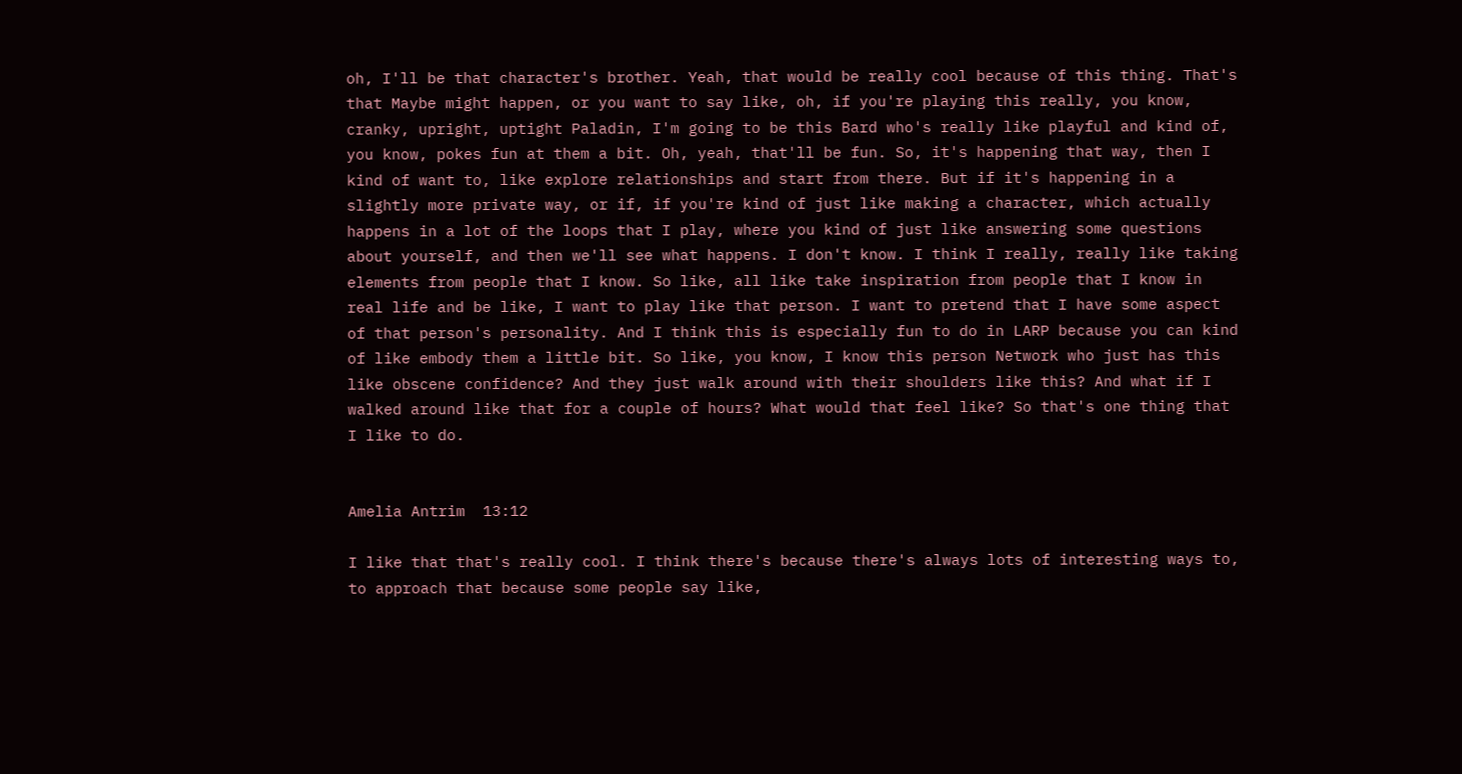oh, I'll be that character's brother. Yeah, that would be really cool because of this thing. That's that Maybe might happen, or you want to say like, oh, if you're playing this really, you know, cranky, upright, uptight Paladin, I'm going to be this Bard who's really like playful and kind of, you know, pokes fun at them a bit. Oh, yeah, that'll be fun. So, it's happening that way, then I kind of want to, like explore relationships and start from there. But if it's happening in a slightly more private way, or if, if you're kind of just like making a character, which actually happens in a lot of the loops that I play, where you kind of just like answering some questions about yourself, and then we'll see what happens. I don't know. I think I really, really like taking elements from people that I know. So like, all like take inspiration from people that I know in real life and be like, I want to play like that person. I want to pretend that I have some aspect of that person's personality. And I think this is especially fun to do in LARP because you can kind of like embody them a little bit. So like, you know, I know this person Network who just has this like obscene confidence? And they just walk around with their shoulders like this? And what if I walked around like that for a couple of hours? What would that feel like? So that's one thing that I like to do.


Amelia Antrim  13:12

I like that that's really cool. I think there's because there's always lots of interesting ways to, to approach that because some people say like,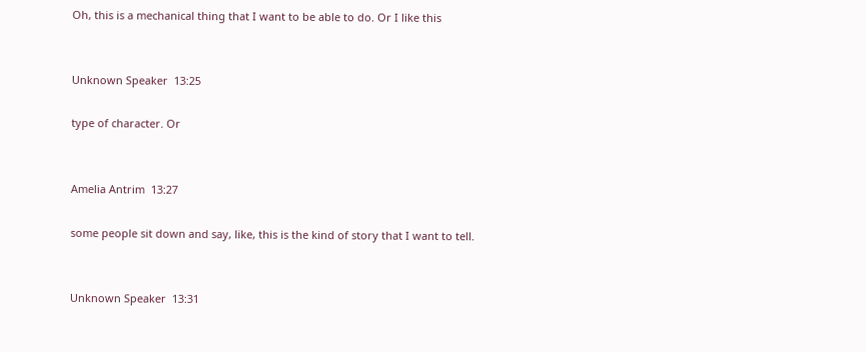Oh, this is a mechanical thing that I want to be able to do. Or I like this


Unknown Speaker  13:25

type of character. Or


Amelia Antrim  13:27

some people sit down and say, like, this is the kind of story that I want to tell.


Unknown Speaker  13:31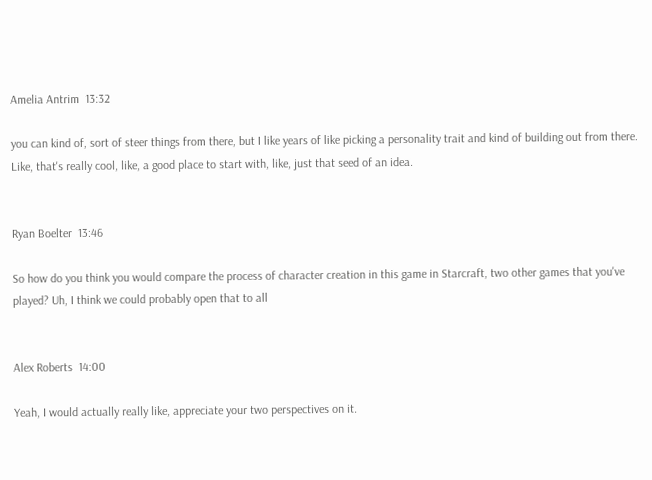Amelia Antrim  13:32

you can kind of, sort of steer things from there, but I like years of like picking a personality trait and kind of building out from there. Like, that's really cool, like, a good place to start with, like, just that seed of an idea.


Ryan Boelter  13:46

So how do you think you would compare the process of character creation in this game in Starcraft, two other games that you've played? Uh, I think we could probably open that to all


Alex Roberts  14:00

Yeah, I would actually really like, appreciate your two perspectives on it.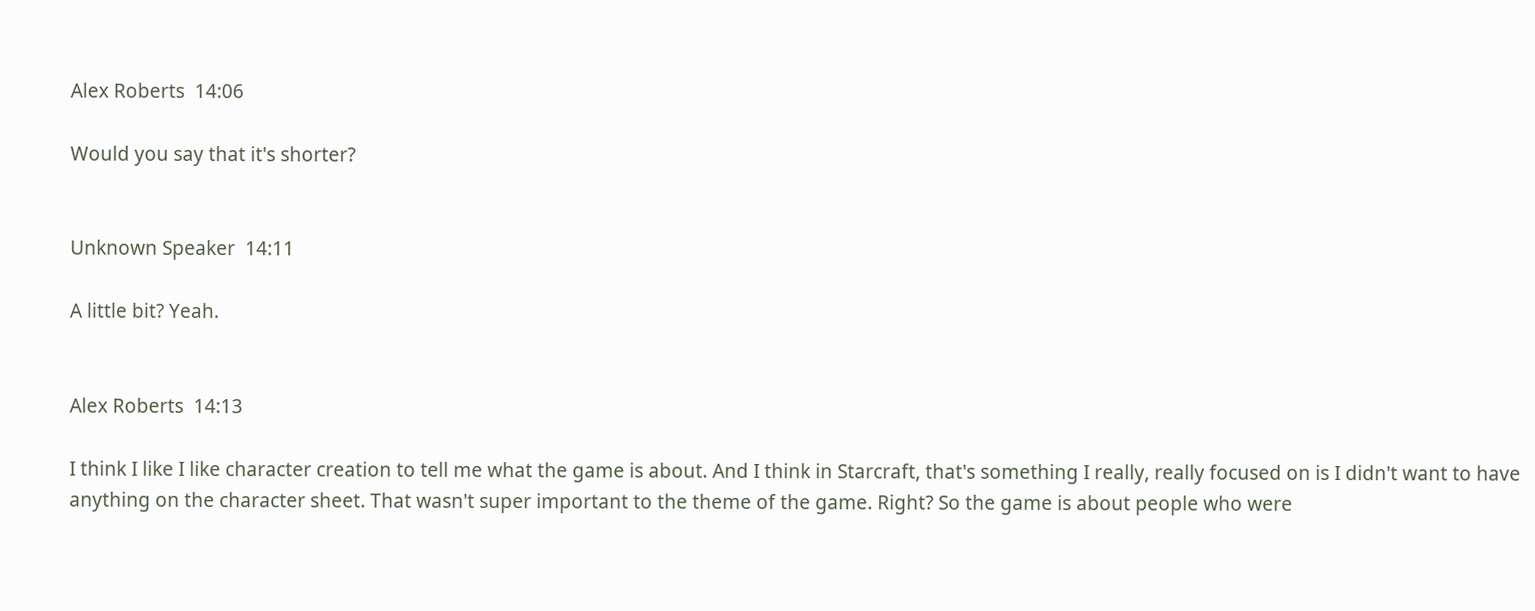Alex Roberts  14:06

Would you say that it's shorter?


Unknown Speaker  14:11

A little bit? Yeah.


Alex Roberts  14:13

I think I like I like character creation to tell me what the game is about. And I think in Starcraft, that's something I really, really focused on is I didn't want to have anything on the character sheet. That wasn't super important to the theme of the game. Right? So the game is about people who were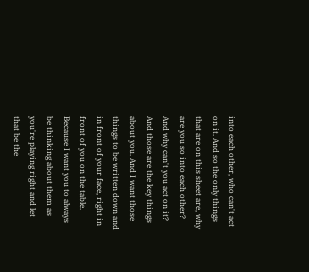into each other, who can't act on it. And so the only things that are on this sheet are, why are you so into each other? And why can't you act on it? And those are the key things about you. And I want those things to be written down and in front of your face, right in front of you on the table. Because I want you to always be thinking about them as you're playing right and let that be the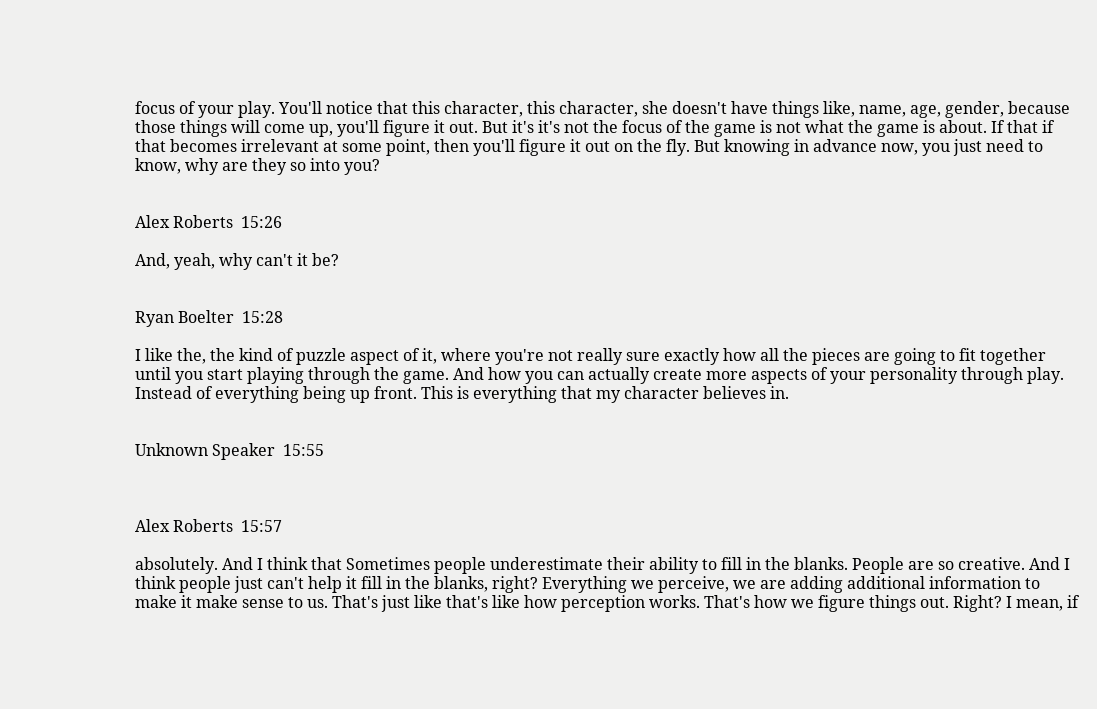focus of your play. You'll notice that this character, this character, she doesn't have things like, name, age, gender, because those things will come up, you'll figure it out. But it's it's not the focus of the game is not what the game is about. If that if that becomes irrelevant at some point, then you'll figure it out on the fly. But knowing in advance now, you just need to know, why are they so into you?


Alex Roberts  15:26

And, yeah, why can't it be?


Ryan Boelter  15:28

I like the, the kind of puzzle aspect of it, where you're not really sure exactly how all the pieces are going to fit together until you start playing through the game. And how you can actually create more aspects of your personality through play. Instead of everything being up front. This is everything that my character believes in.


Unknown Speaker  15:55



Alex Roberts  15:57

absolutely. And I think that Sometimes people underestimate their ability to fill in the blanks. People are so creative. And I think people just can't help it fill in the blanks, right? Everything we perceive, we are adding additional information to make it make sense to us. That's just like that's like how perception works. That's how we figure things out. Right? I mean, if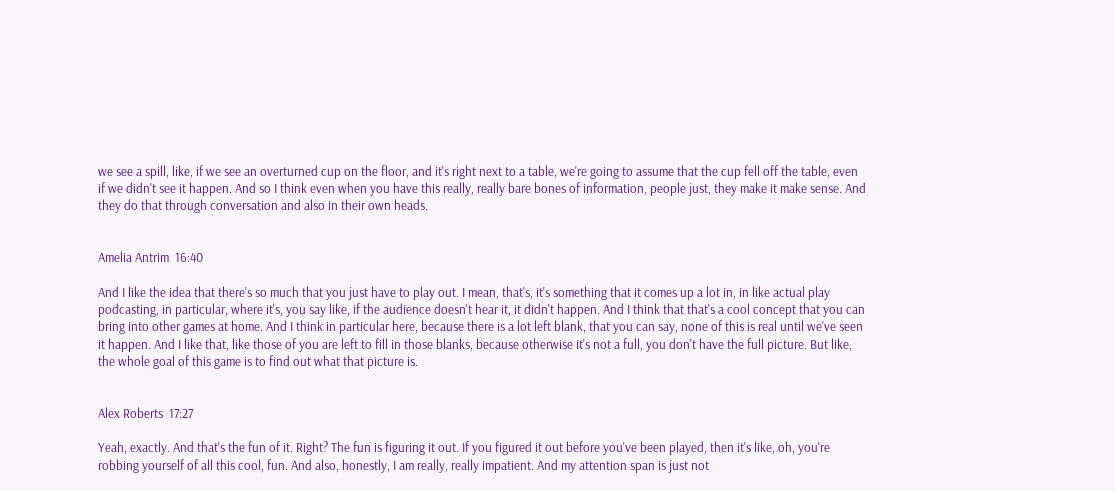we see a spill, like, if we see an overturned cup on the floor, and it's right next to a table, we're going to assume that the cup fell off the table, even if we didn't see it happen. And so I think even when you have this really, really bare bones of information, people just, they make it make sense. And they do that through conversation and also in their own heads.


Amelia Antrim  16:40

And I like the idea that there's so much that you just have to play out. I mean, that's, it's something that it comes up a lot in, in like actual play podcasting, in particular, where it's, you say like, if the audience doesn't hear it, it didn't happen. And I think that that's a cool concept that you can bring into other games at home. And I think in particular here, because there is a lot left blank, that you can say, none of this is real until we've seen it happen. And I like that, like those of you are left to fill in those blanks, because otherwise it's not a full, you don't have the full picture. But like, the whole goal of this game is to find out what that picture is.


Alex Roberts  17:27

Yeah, exactly. And that's the fun of it. Right? The fun is figuring it out. If you figured it out before you've been played, then it's like, oh, you're robbing yourself of all this cool, fun. And also, honestly, I am really, really impatient. And my attention span is just not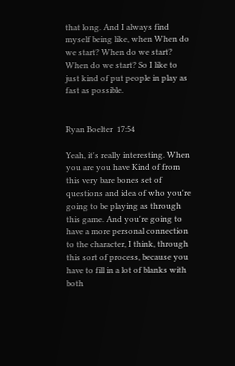that long. And I always find myself being like, when When do we start? When do we start? When do we start? So I like to just kind of put people in play as fast as possible.


Ryan Boelter  17:54

Yeah, it's really interesting. When you are you have Kind of from this very bare bones set of questions and idea of who you're going to be playing as through this game. And you're going to have a more personal connection to the character, I think, through this sort of process, because you have to fill in a lot of blanks with both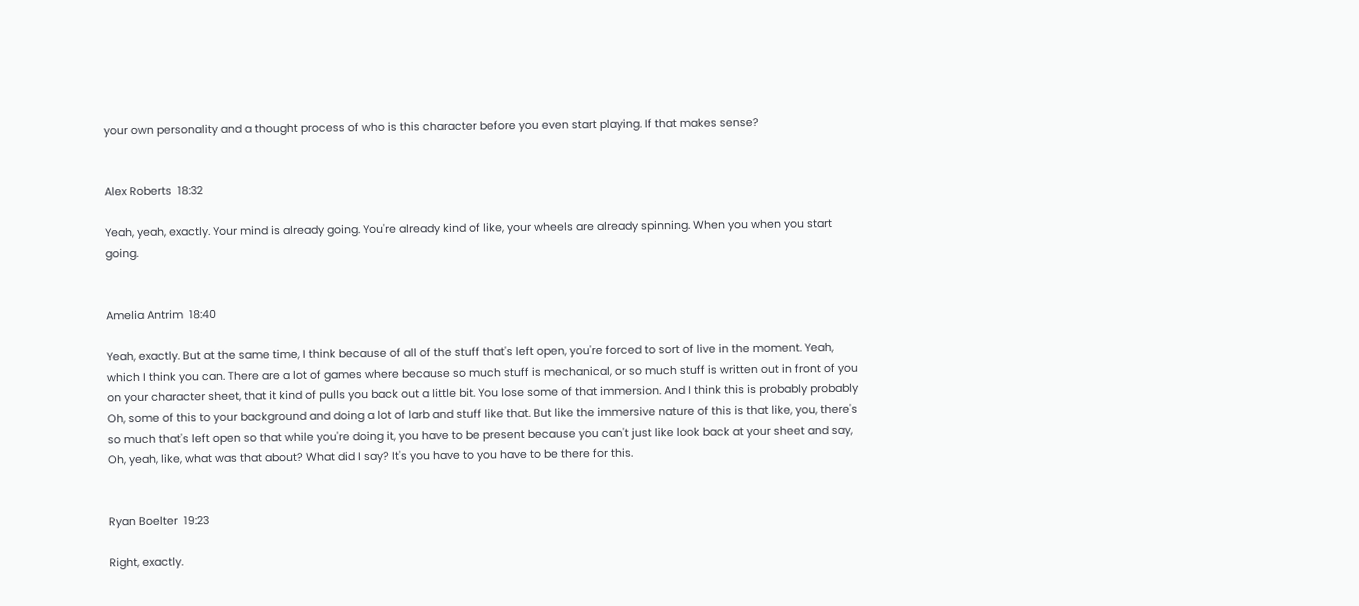your own personality and a thought process of who is this character before you even start playing. If that makes sense?


Alex Roberts  18:32

Yeah, yeah, exactly. Your mind is already going. You're already kind of like, your wheels are already spinning. When you when you start going.


Amelia Antrim  18:40

Yeah, exactly. But at the same time, I think because of all of the stuff that's left open, you're forced to sort of live in the moment. Yeah, which I think you can. There are a lot of games where because so much stuff is mechanical, or so much stuff is written out in front of you on your character sheet, that it kind of pulls you back out a little bit. You lose some of that immersion. And I think this is probably probably Oh, some of this to your background and doing a lot of larb and stuff like that. But like the immersive nature of this is that like, you, there's so much that's left open so that while you're doing it, you have to be present because you can't just like look back at your sheet and say, Oh, yeah, like, what was that about? What did I say? It's you have to you have to be there for this.


Ryan Boelter  19:23

Right, exactly.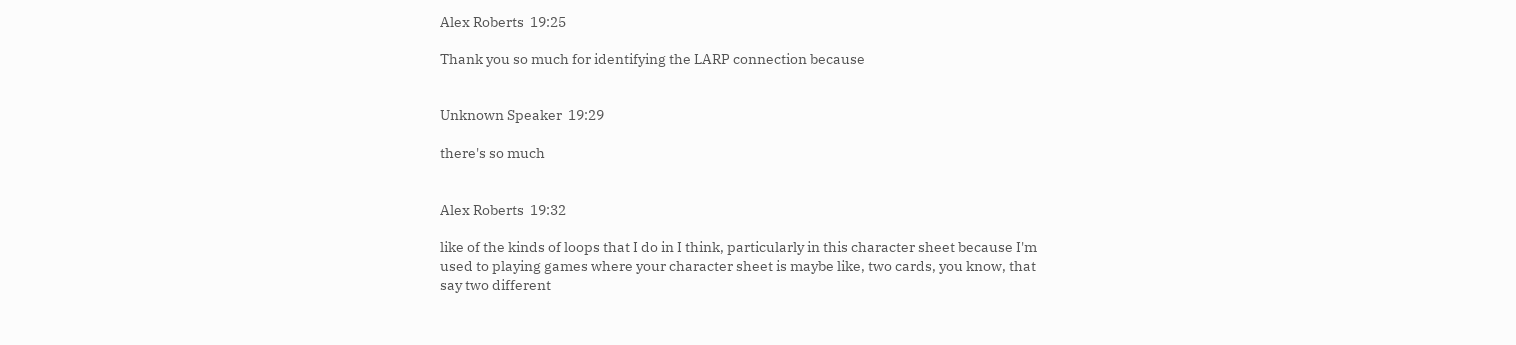Alex Roberts  19:25

Thank you so much for identifying the LARP connection because


Unknown Speaker  19:29

there's so much


Alex Roberts  19:32

like of the kinds of loops that I do in I think, particularly in this character sheet because I'm used to playing games where your character sheet is maybe like, two cards, you know, that say two different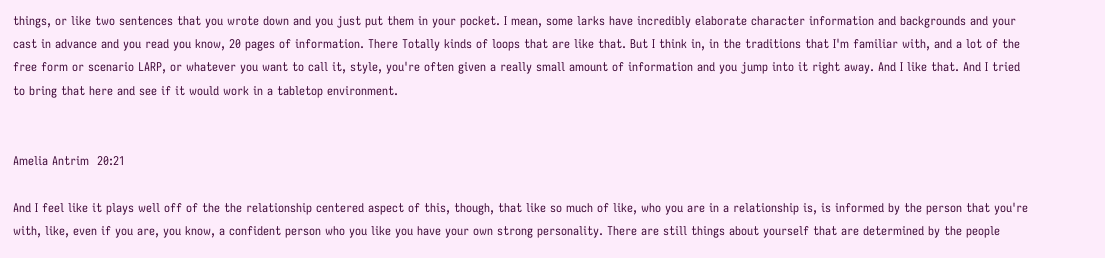things, or like two sentences that you wrote down and you just put them in your pocket. I mean, some larks have incredibly elaborate character information and backgrounds and your cast in advance and you read you know, 20 pages of information. There Totally kinds of loops that are like that. But I think in, in the traditions that I'm familiar with, and a lot of the free form or scenario LARP, or whatever you want to call it, style, you're often given a really small amount of information and you jump into it right away. And I like that. And I tried to bring that here and see if it would work in a tabletop environment.


Amelia Antrim  20:21

And I feel like it plays well off of the the relationship centered aspect of this, though, that like so much of like, who you are in a relationship is, is informed by the person that you're with, like, even if you are, you know, a confident person who you like you have your own strong personality. There are still things about yourself that are determined by the people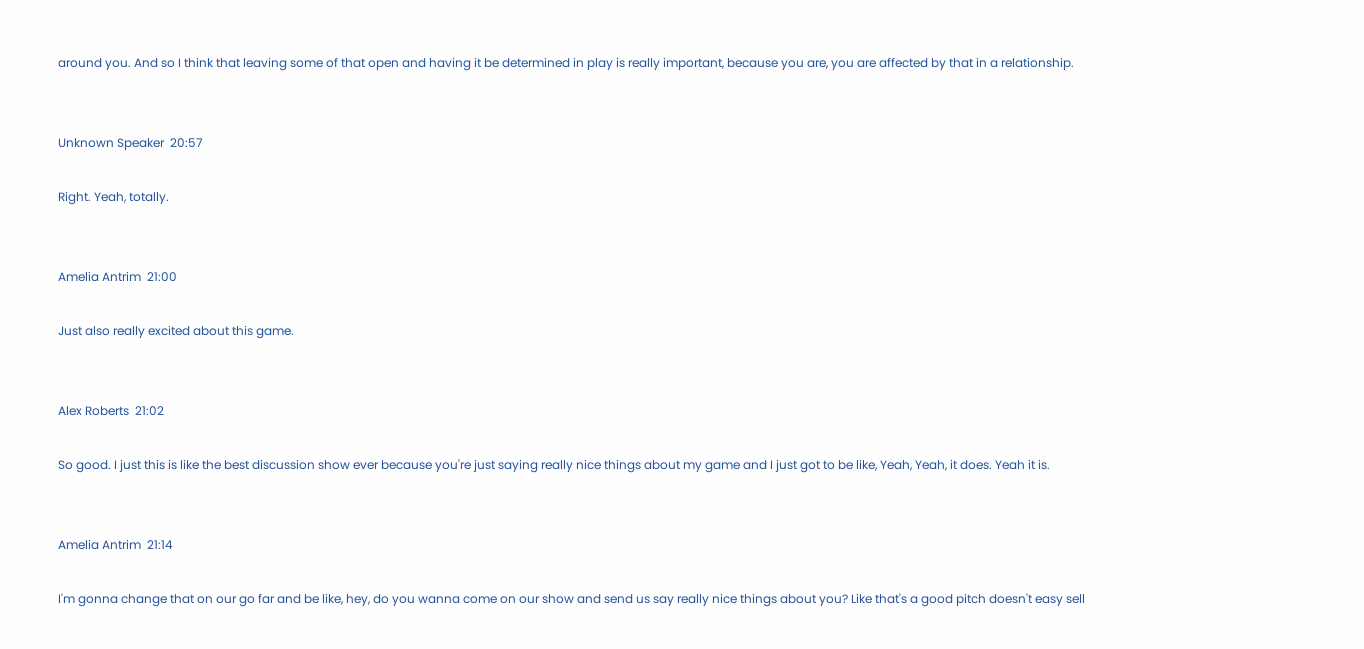around you. And so I think that leaving some of that open and having it be determined in play is really important, because you are, you are affected by that in a relationship.


Unknown Speaker  20:57

Right. Yeah, totally.


Amelia Antrim  21:00

Just also really excited about this game.


Alex Roberts  21:02

So good. I just this is like the best discussion show ever because you're just saying really nice things about my game and I just got to be like, Yeah, Yeah, it does. Yeah it is.


Amelia Antrim  21:14

I'm gonna change that on our go far and be like, hey, do you wanna come on our show and send us say really nice things about you? Like that's a good pitch doesn't easy sell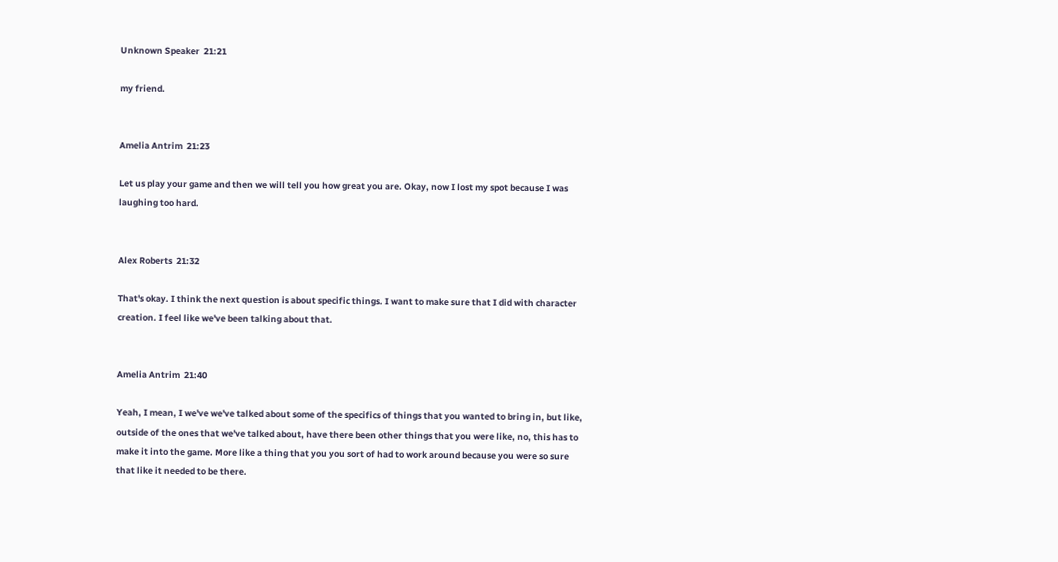Unknown Speaker  21:21

my friend.


Amelia Antrim  21:23

Let us play your game and then we will tell you how great you are. Okay, now I lost my spot because I was laughing too hard.


Alex Roberts  21:32

That's okay. I think the next question is about specific things. I want to make sure that I did with character creation. I feel like we've been talking about that.


Amelia Antrim  21:40

Yeah, I mean, I we've we've talked about some of the specifics of things that you wanted to bring in, but like, outside of the ones that we've talked about, have there been other things that you were like, no, this has to make it into the game. More like a thing that you you sort of had to work around because you were so sure that like it needed to be there.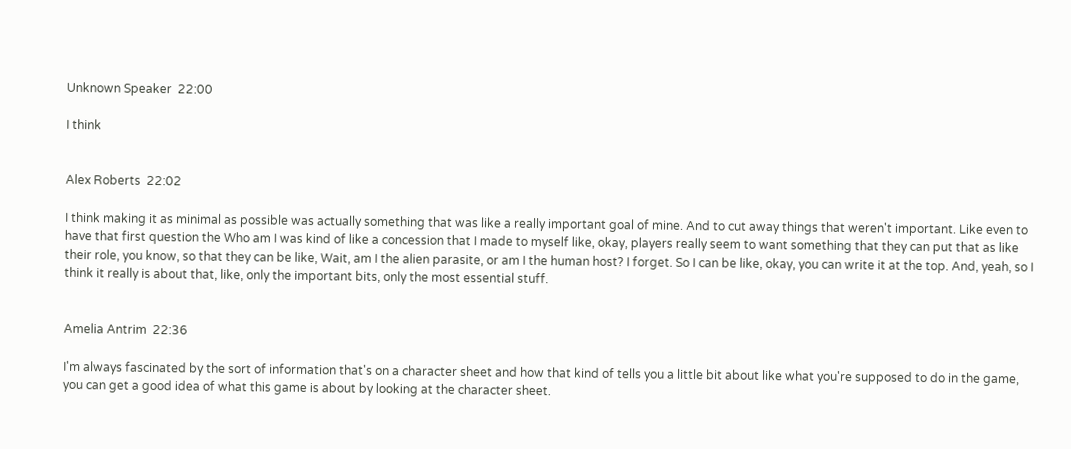Unknown Speaker  22:00

I think


Alex Roberts  22:02

I think making it as minimal as possible was actually something that was like a really important goal of mine. And to cut away things that weren't important. Like even to have that first question the Who am I was kind of like a concession that I made to myself like, okay, players really seem to want something that they can put that as like their role, you know, so that they can be like, Wait, am I the alien parasite, or am I the human host? I forget. So I can be like, okay, you can write it at the top. And, yeah, so I think it really is about that, like, only the important bits, only the most essential stuff.


Amelia Antrim  22:36

I'm always fascinated by the sort of information that's on a character sheet and how that kind of tells you a little bit about like what you're supposed to do in the game, you can get a good idea of what this game is about by looking at the character sheet.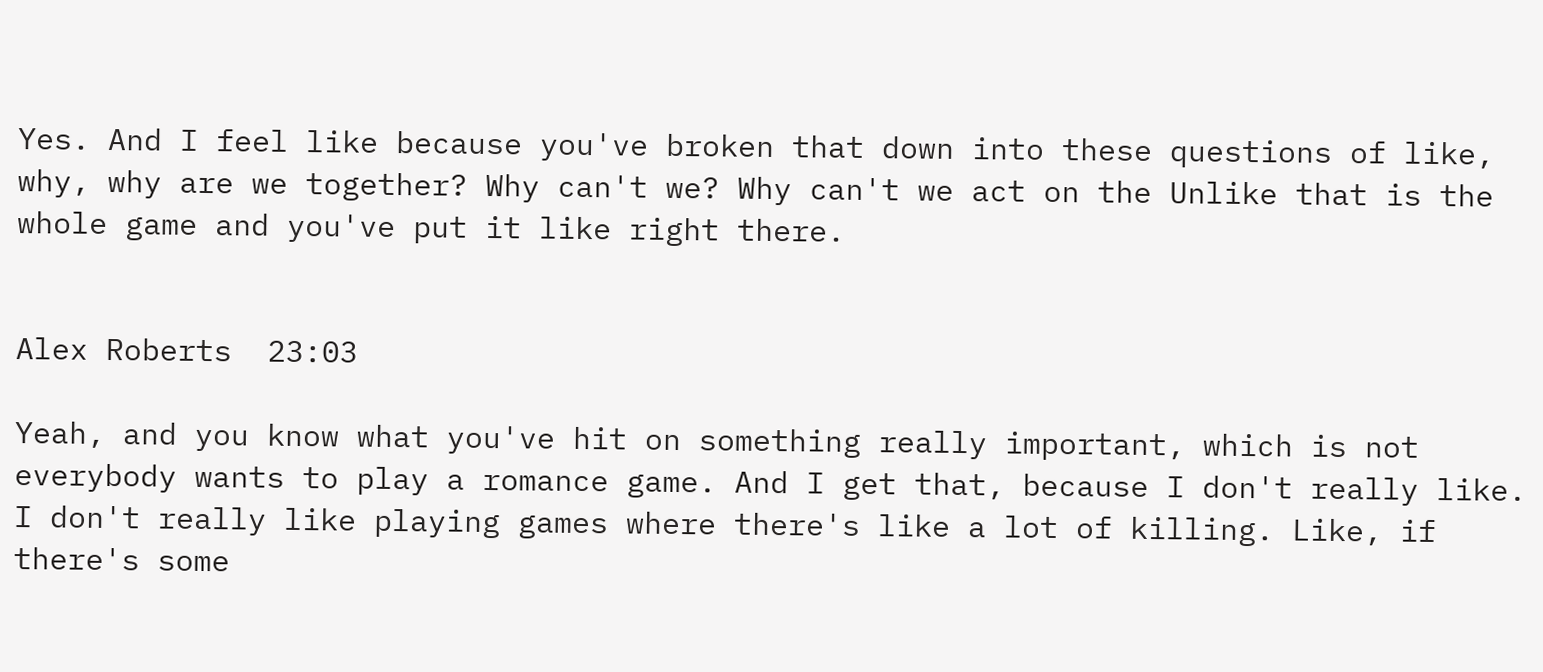Yes. And I feel like because you've broken that down into these questions of like, why, why are we together? Why can't we? Why can't we act on the Unlike that is the whole game and you've put it like right there.


Alex Roberts  23:03

Yeah, and you know what you've hit on something really important, which is not everybody wants to play a romance game. And I get that, because I don't really like. I don't really like playing games where there's like a lot of killing. Like, if there's some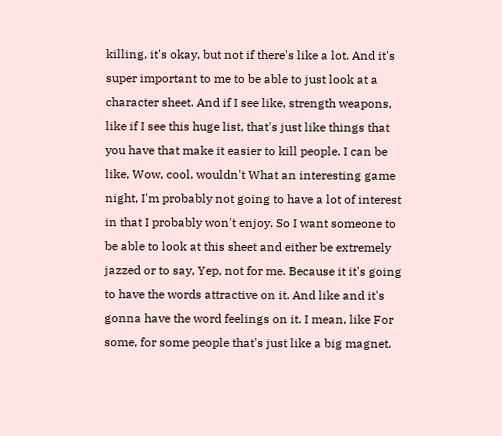killing, it's okay, but not if there's like a lot. And it's super important to me to be able to just look at a character sheet. And if I see like, strength weapons, like if I see this huge list, that's just like things that you have that make it easier to kill people. I can be like, Wow, cool, wouldn't What an interesting game night, I'm probably not going to have a lot of interest in that I probably won't enjoy. So I want someone to be able to look at this sheet and either be extremely jazzed or to say, Yep, not for me. Because it it's going to have the words attractive on it. And like and it's gonna have the word feelings on it. I mean, like For some, for some people that's just like a big magnet.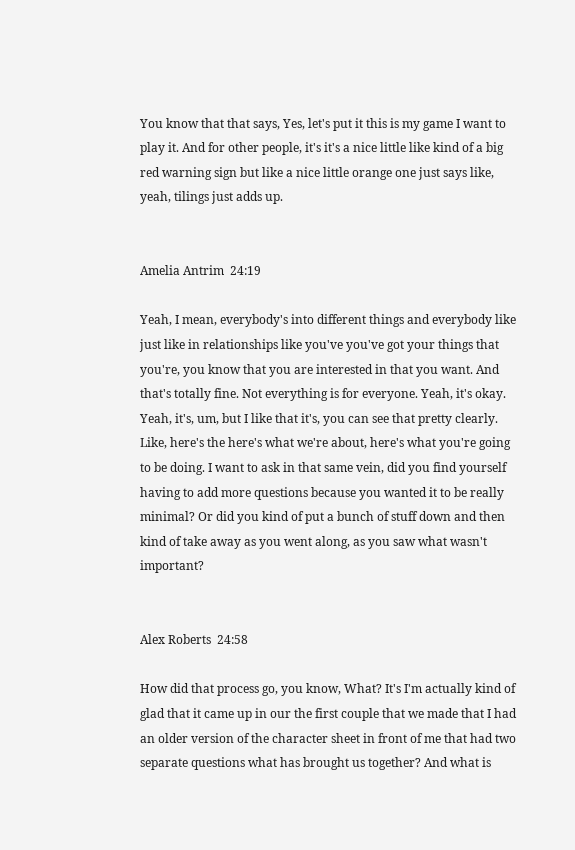You know that that says, Yes, let's put it this is my game I want to play it. And for other people, it's it's a nice little like kind of a big red warning sign but like a nice little orange one just says like, yeah, tilings just adds up.


Amelia Antrim  24:19

Yeah, I mean, everybody's into different things and everybody like just like in relationships like you've you've got your things that you're, you know that you are interested in that you want. And that's totally fine. Not everything is for everyone. Yeah, it's okay. Yeah, it's, um, but I like that it's, you can see that pretty clearly. Like, here's the here's what we're about, here's what you're going to be doing. I want to ask in that same vein, did you find yourself having to add more questions because you wanted it to be really minimal? Or did you kind of put a bunch of stuff down and then kind of take away as you went along, as you saw what wasn't important?


Alex Roberts  24:58

How did that process go, you know, What? It's I'm actually kind of glad that it came up in our the first couple that we made that I had an older version of the character sheet in front of me that had two separate questions what has brought us together? And what is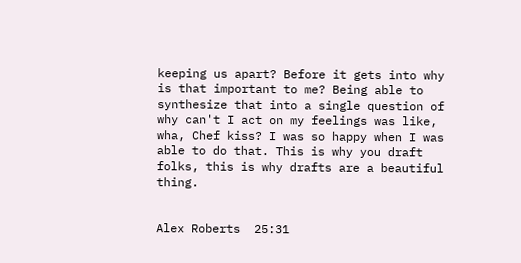keeping us apart? Before it gets into why is that important to me? Being able to synthesize that into a single question of why can't I act on my feelings was like, wha, Chef kiss? I was so happy when I was able to do that. This is why you draft folks, this is why drafts are a beautiful thing.


Alex Roberts  25:31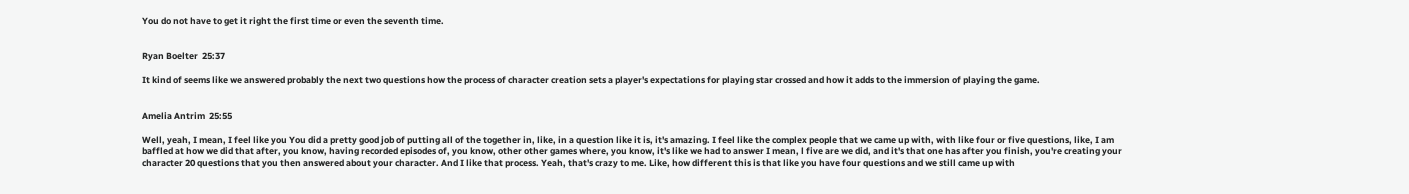You do not have to get it right the first time or even the seventh time.


Ryan Boelter  25:37

It kind of seems like we answered probably the next two questions how the process of character creation sets a player's expectations for playing star crossed and how it adds to the immersion of playing the game.


Amelia Antrim  25:55

Well, yeah, I mean, I feel like you You did a pretty good job of putting all of the together in, like, in a question like it is, it's amazing. I feel like the complex people that we came up with, with like four or five questions, like, I am baffled at how we did that after, you know, having recorded episodes of, you know, other other games where, you know, it's like we had to answer I mean, l five are we did, and it's that one has after you finish, you're creating your character 20 questions that you then answered about your character. And I like that process. Yeah, that's crazy to me. Like, how different this is that like you have four questions and we still came up with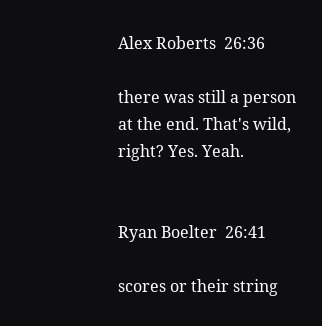Alex Roberts  26:36

there was still a person at the end. That's wild, right? Yes. Yeah.


Ryan Boelter  26:41

scores or their string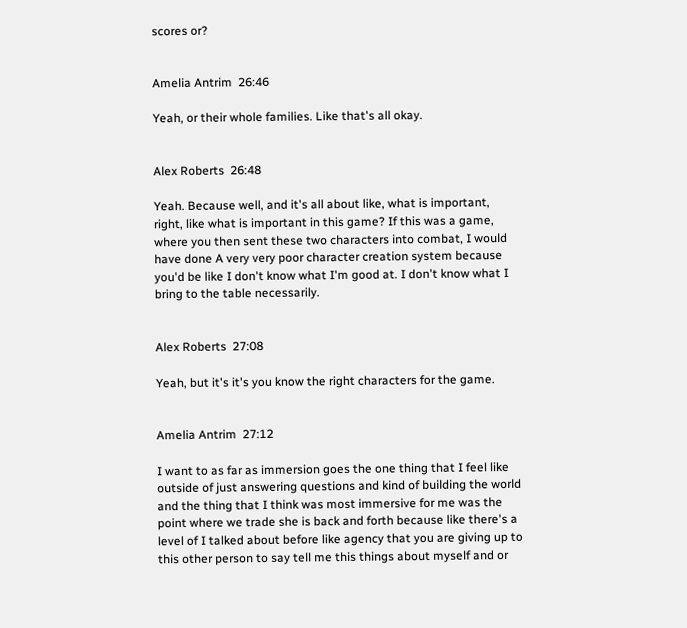scores or?


Amelia Antrim  26:46

Yeah, or their whole families. Like that's all okay.


Alex Roberts  26:48

Yeah. Because well, and it's all about like, what is important, right, like what is important in this game? If this was a game, where you then sent these two characters into combat, I would have done A very very poor character creation system because you'd be like I don't know what I'm good at. I don't know what I bring to the table necessarily.


Alex Roberts  27:08

Yeah, but it's it's you know the right characters for the game.


Amelia Antrim  27:12

I want to as far as immersion goes the one thing that I feel like outside of just answering questions and kind of building the world and the thing that I think was most immersive for me was the point where we trade she is back and forth because like there's a level of I talked about before like agency that you are giving up to this other person to say tell me this things about myself and or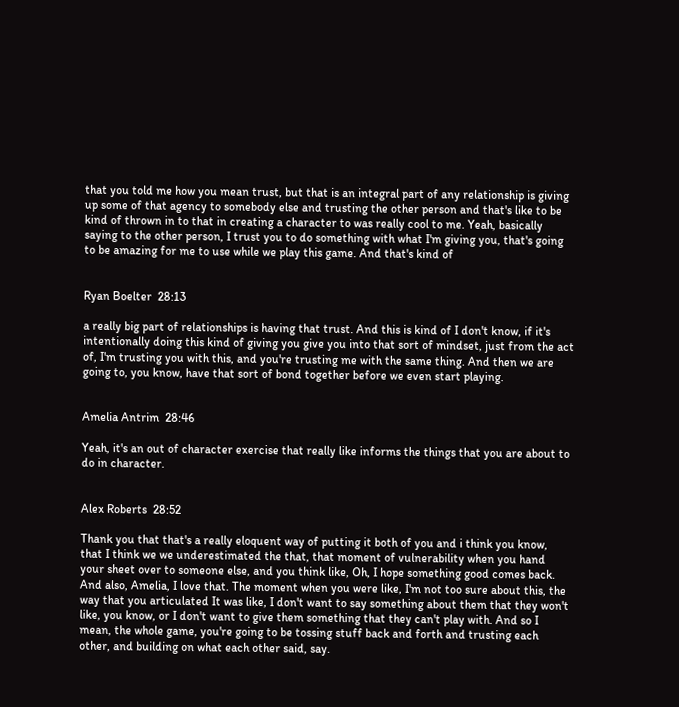that you told me how you mean trust, but that is an integral part of any relationship is giving up some of that agency to somebody else and trusting the other person and that's like to be kind of thrown in to that in creating a character to was really cool to me. Yeah, basically saying to the other person, I trust you to do something with what I'm giving you, that's going to be amazing for me to use while we play this game. And that's kind of


Ryan Boelter  28:13

a really big part of relationships is having that trust. And this is kind of I don't know, if it's intentionally doing this kind of giving you give you into that sort of mindset, just from the act of, I'm trusting you with this, and you're trusting me with the same thing. And then we are going to, you know, have that sort of bond together before we even start playing.


Amelia Antrim  28:46

Yeah, it's an out of character exercise that really like informs the things that you are about to do in character.


Alex Roberts  28:52

Thank you that that's a really eloquent way of putting it both of you and i think you know, that I think we we underestimated the that, that moment of vulnerability when you hand your sheet over to someone else, and you think like, Oh, I hope something good comes back. And also, Amelia, I love that. The moment when you were like, I'm not too sure about this, the way that you articulated It was like, I don't want to say something about them that they won't like, you know, or I don't want to give them something that they can't play with. And so I mean, the whole game, you're going to be tossing stuff back and forth and trusting each other, and building on what each other said, say.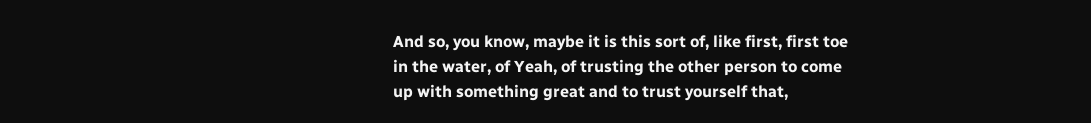And so, you know, maybe it is this sort of, like first, first toe in the water, of Yeah, of trusting the other person to come up with something great and to trust yourself that,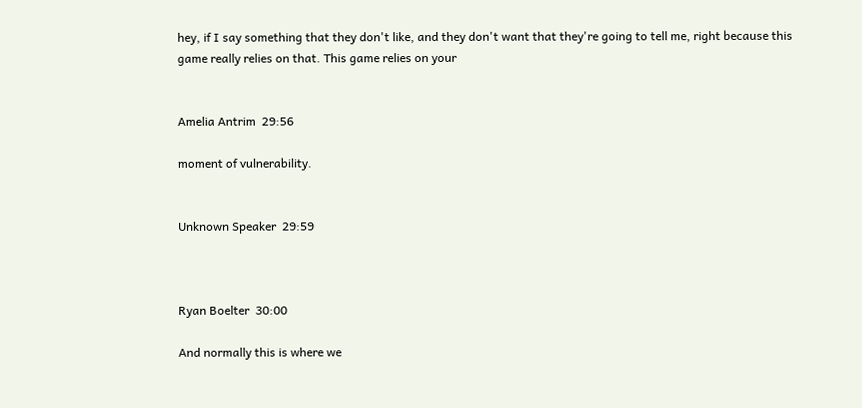hey, if I say something that they don't like, and they don't want that they're going to tell me, right because this game really relies on that. This game relies on your


Amelia Antrim  29:56

moment of vulnerability.


Unknown Speaker  29:59



Ryan Boelter  30:00

And normally this is where we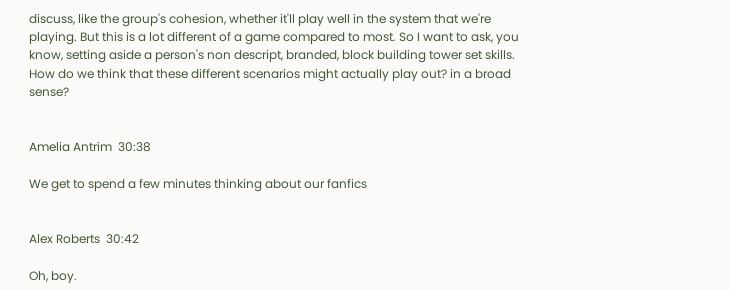discuss, like the group's cohesion, whether it'll play well in the system that we're playing. But this is a lot different of a game compared to most. So I want to ask, you know, setting aside a person's non descript, branded, block building tower set skills. How do we think that these different scenarios might actually play out? in a broad sense?


Amelia Antrim  30:38

We get to spend a few minutes thinking about our fanfics


Alex Roberts  30:42

Oh, boy.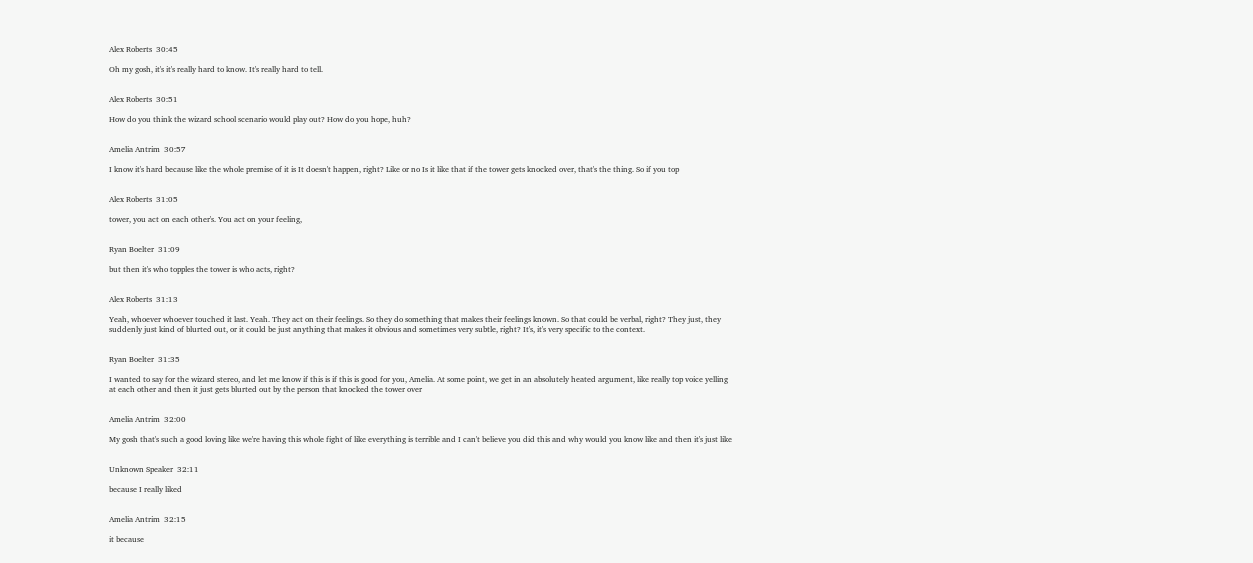Alex Roberts  30:45

Oh my gosh, it's it's really hard to know. It's really hard to tell.


Alex Roberts  30:51

How do you think the wizard school scenario would play out? How do you hope, huh?


Amelia Antrim  30:57

I know it's hard because like the whole premise of it is It doesn't happen, right? Like or no Is it like that if the tower gets knocked over, that's the thing. So if you top


Alex Roberts  31:05

tower, you act on each other's. You act on your feeling,


Ryan Boelter  31:09

but then it's who topples the tower is who acts, right?


Alex Roberts  31:13

Yeah, whoever whoever touched it last. Yeah. They act on their feelings. So they do something that makes their feelings known. So that could be verbal, right? They just, they suddenly just kind of blurted out, or it could be just anything that makes it obvious and sometimes very subtle, right? It's, it's very specific to the context.


Ryan Boelter  31:35

I wanted to say for the wizard stereo, and let me know if this is if this is good for you, Amelia. At some point, we get in an absolutely heated argument, like really top voice yelling at each other and then it just gets blurted out by the person that knocked the tower over


Amelia Antrim  32:00

My gosh that's such a good loving like we're having this whole fight of like everything is terrible and I can't believe you did this and why would you know like and then it's just like


Unknown Speaker  32:11

because I really liked


Amelia Antrim  32:15

it because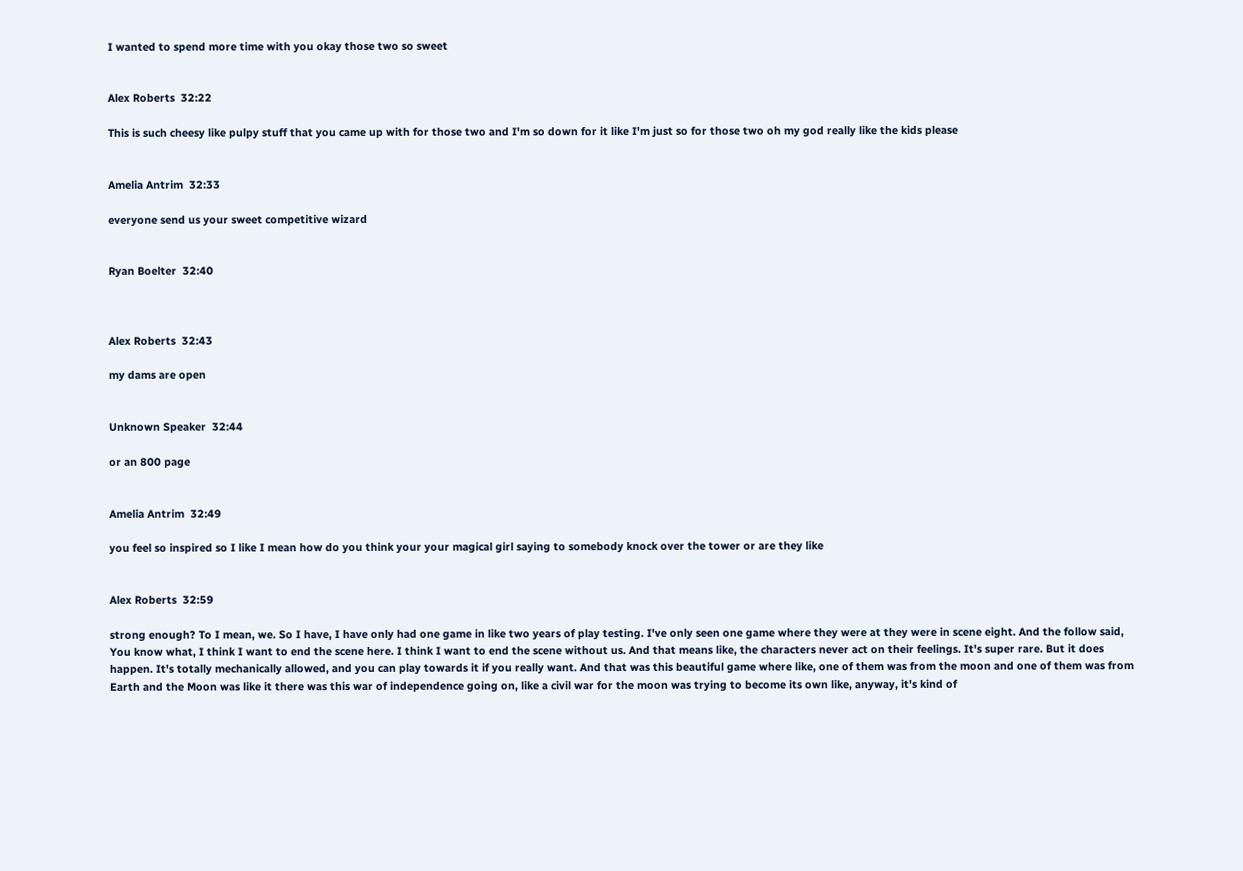I wanted to spend more time with you okay those two so sweet


Alex Roberts  32:22

This is such cheesy like pulpy stuff that you came up with for those two and I'm so down for it like I'm just so for those two oh my god really like the kids please


Amelia Antrim  32:33

everyone send us your sweet competitive wizard


Ryan Boelter  32:40



Alex Roberts  32:43

my dams are open


Unknown Speaker  32:44

or an 800 page


Amelia Antrim  32:49

you feel so inspired so I like I mean how do you think your your magical girl saying to somebody knock over the tower or are they like


Alex Roberts  32:59

strong enough? To I mean, we. So I have, I have only had one game in like two years of play testing. I've only seen one game where they were at they were in scene eight. And the follow said, You know what, I think I want to end the scene here. I think I want to end the scene without us. And that means like, the characters never act on their feelings. It's super rare. But it does happen. It's totally mechanically allowed, and you can play towards it if you really want. And that was this beautiful game where like, one of them was from the moon and one of them was from Earth and the Moon was like it there was this war of independence going on, like a civil war for the moon was trying to become its own like, anyway, it's kind of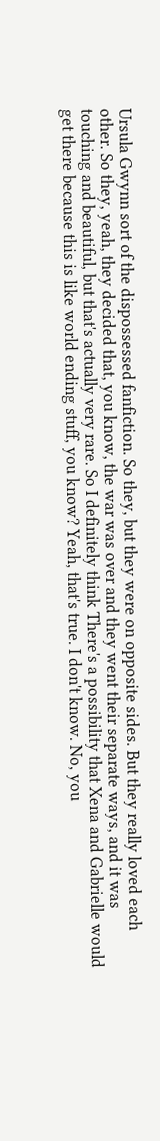Ursula Gwynn sort of the dispossessed fanfiction. So they, but they were on opposite sides. But they really loved each other. So they, yeah, they decided that, you know, the war was over and they went their separate ways, and it was touching and beautiful, but that's actually very rare. So I definitely think There's a possibility that Xena and Gabrielle would get there because this is like world ending stuff, you know? Yeah, that's true. I don't know. No, you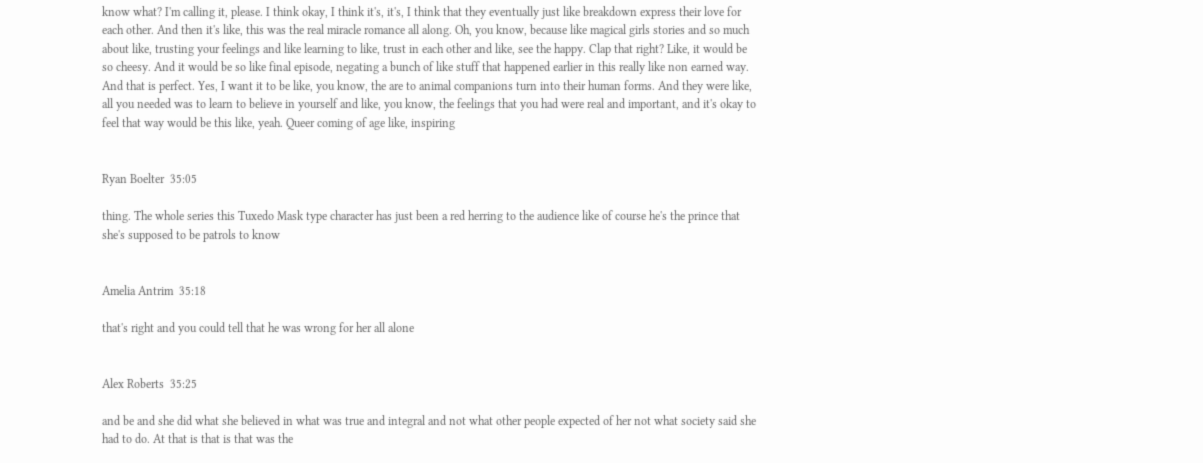know what? I'm calling it, please. I think okay, I think it's, it's, I think that they eventually just like breakdown express their love for each other. And then it's like, this was the real miracle romance all along. Oh, you know, because like magical girls stories and so much about like, trusting your feelings and like learning to like, trust in each other and like, see the happy. Clap that right? Like, it would be so cheesy. And it would be so like final episode, negating a bunch of like stuff that happened earlier in this really like non earned way. And that is perfect. Yes, I want it to be like, you know, the are to animal companions turn into their human forms. And they were like, all you needed was to learn to believe in yourself and like, you know, the feelings that you had were real and important, and it's okay to feel that way would be this like, yeah. Queer coming of age like, inspiring


Ryan Boelter  35:05

thing. The whole series this Tuxedo Mask type character has just been a red herring to the audience like of course he's the prince that she's supposed to be patrols to know


Amelia Antrim  35:18

that's right and you could tell that he was wrong for her all alone


Alex Roberts  35:25

and be and she did what she believed in what was true and integral and not what other people expected of her not what society said she had to do. At that is that is that was the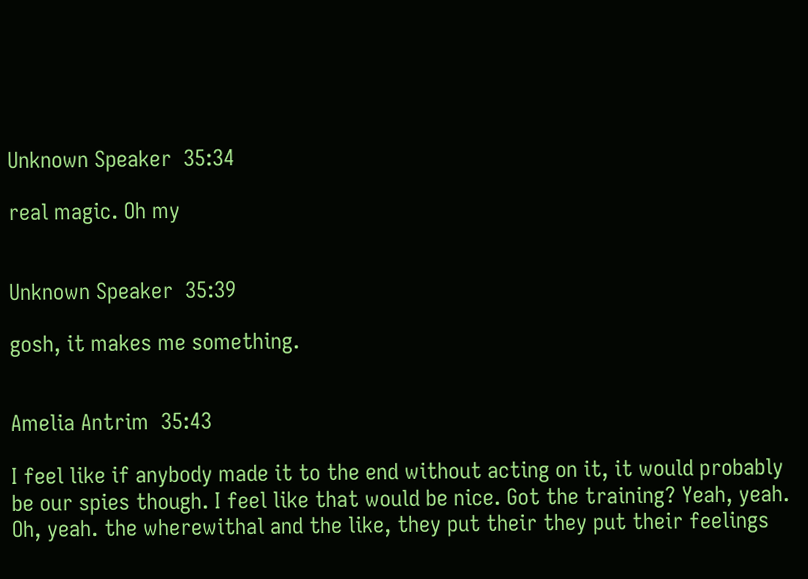Unknown Speaker  35:34

real magic. Oh my


Unknown Speaker  35:39

gosh, it makes me something.


Amelia Antrim  35:43

I feel like if anybody made it to the end without acting on it, it would probably be our spies though. I feel like that would be nice. Got the training? Yeah, yeah. Oh, yeah. the wherewithal and the like, they put their they put their feelings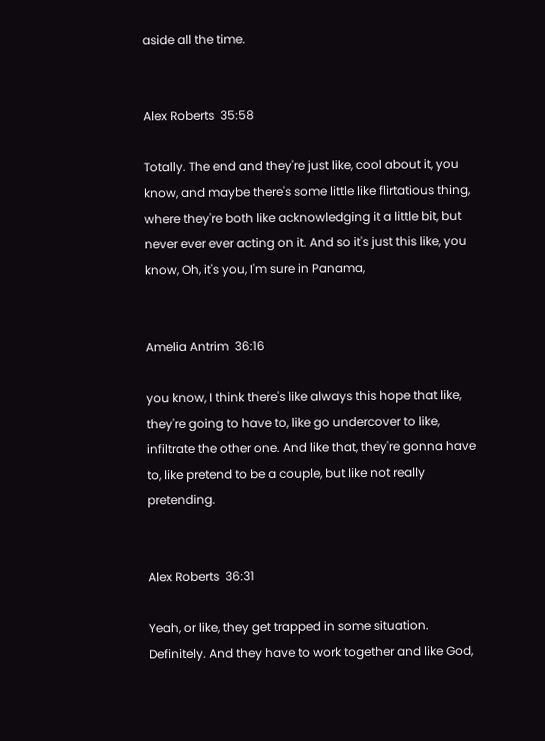aside all the time.


Alex Roberts  35:58

Totally. The end and they're just like, cool about it, you know, and maybe there's some little like flirtatious thing, where they're both like acknowledging it a little bit, but never ever ever acting on it. And so it's just this like, you know, Oh, it's you, I'm sure in Panama,


Amelia Antrim  36:16

you know, I think there's like always this hope that like, they're going to have to, like go undercover to like, infiltrate the other one. And like that, they're gonna have to, like pretend to be a couple, but like not really pretending.


Alex Roberts  36:31

Yeah, or like, they get trapped in some situation. Definitely. And they have to work together and like God,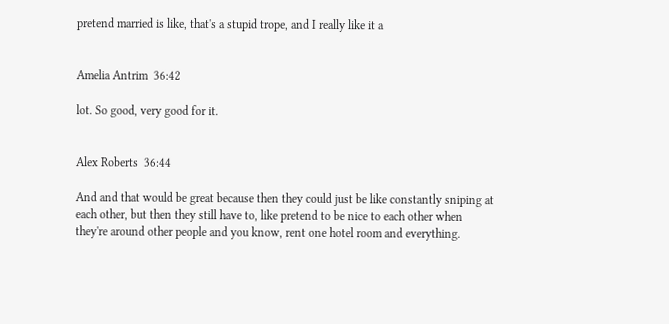pretend married is like, that's a stupid trope, and I really like it a


Amelia Antrim  36:42

lot. So good, very good for it.


Alex Roberts  36:44

And and that would be great because then they could just be like constantly sniping at each other, but then they still have to, like pretend to be nice to each other when they're around other people and you know, rent one hotel room and everything.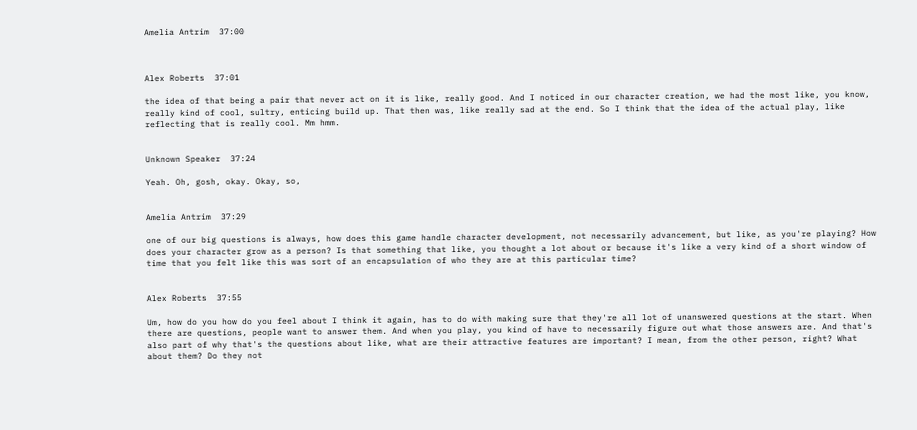Amelia Antrim  37:00



Alex Roberts  37:01

the idea of that being a pair that never act on it is like, really good. And I noticed in our character creation, we had the most like, you know, really kind of cool, sultry, enticing build up. That then was, like really sad at the end. So I think that the idea of the actual play, like reflecting that is really cool. Mm hmm.


Unknown Speaker  37:24

Yeah. Oh, gosh, okay. Okay, so,


Amelia Antrim  37:29

one of our big questions is always, how does this game handle character development, not necessarily advancement, but like, as you're playing? How does your character grow as a person? Is that something that like, you thought a lot about or because it's like a very kind of a short window of time that you felt like this was sort of an encapsulation of who they are at this particular time?


Alex Roberts  37:55

Um, how do you how do you feel about I think it again, has to do with making sure that they're all lot of unanswered questions at the start. When there are questions, people want to answer them. And when you play, you kind of have to necessarily figure out what those answers are. And that's also part of why that's the questions about like, what are their attractive features are important? I mean, from the other person, right? What about them? Do they not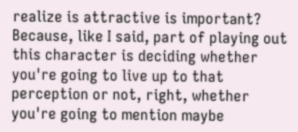realize is attractive is important? Because, like I said, part of playing out this character is deciding whether you're going to live up to that perception or not, right, whether you're going to mention maybe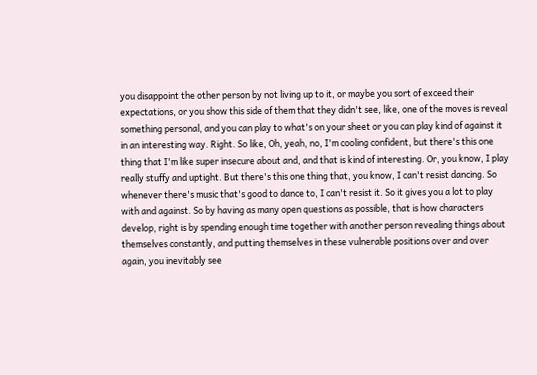you disappoint the other person by not living up to it, or maybe you sort of exceed their expectations, or you show this side of them that they didn't see, like, one of the moves is reveal something personal, and you can play to what's on your sheet or you can play kind of against it in an interesting way. Right. So like, Oh, yeah, no, I'm cooling confident, but there's this one thing that I'm like super insecure about and, and that is kind of interesting. Or, you know, I play really stuffy and uptight. But there's this one thing that, you know, I can't resist dancing. So whenever there's music that's good to dance to, I can't resist it. So it gives you a lot to play with and against. So by having as many open questions as possible, that is how characters develop, right is by spending enough time together with another person revealing things about themselves constantly, and putting themselves in these vulnerable positions over and over again, you inevitably see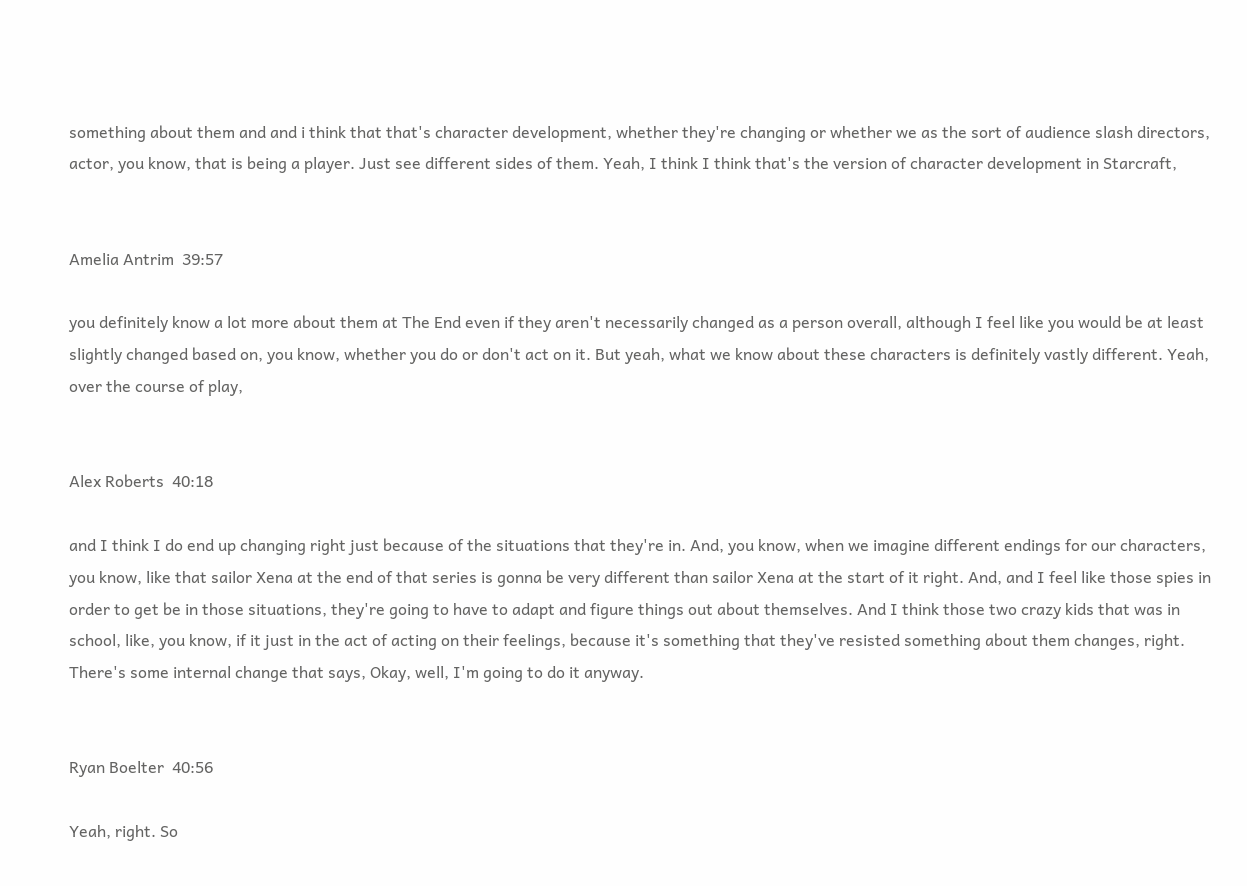something about them and and i think that that's character development, whether they're changing or whether we as the sort of audience slash directors, actor, you know, that is being a player. Just see different sides of them. Yeah, I think I think that's the version of character development in Starcraft,


Amelia Antrim  39:57

you definitely know a lot more about them at The End even if they aren't necessarily changed as a person overall, although I feel like you would be at least slightly changed based on, you know, whether you do or don't act on it. But yeah, what we know about these characters is definitely vastly different. Yeah, over the course of play,


Alex Roberts  40:18

and I think I do end up changing right just because of the situations that they're in. And, you know, when we imagine different endings for our characters, you know, like that sailor Xena at the end of that series is gonna be very different than sailor Xena at the start of it right. And, and I feel like those spies in order to get be in those situations, they're going to have to adapt and figure things out about themselves. And I think those two crazy kids that was in school, like, you know, if it just in the act of acting on their feelings, because it's something that they've resisted something about them changes, right. There's some internal change that says, Okay, well, I'm going to do it anyway.


Ryan Boelter  40:56

Yeah, right. So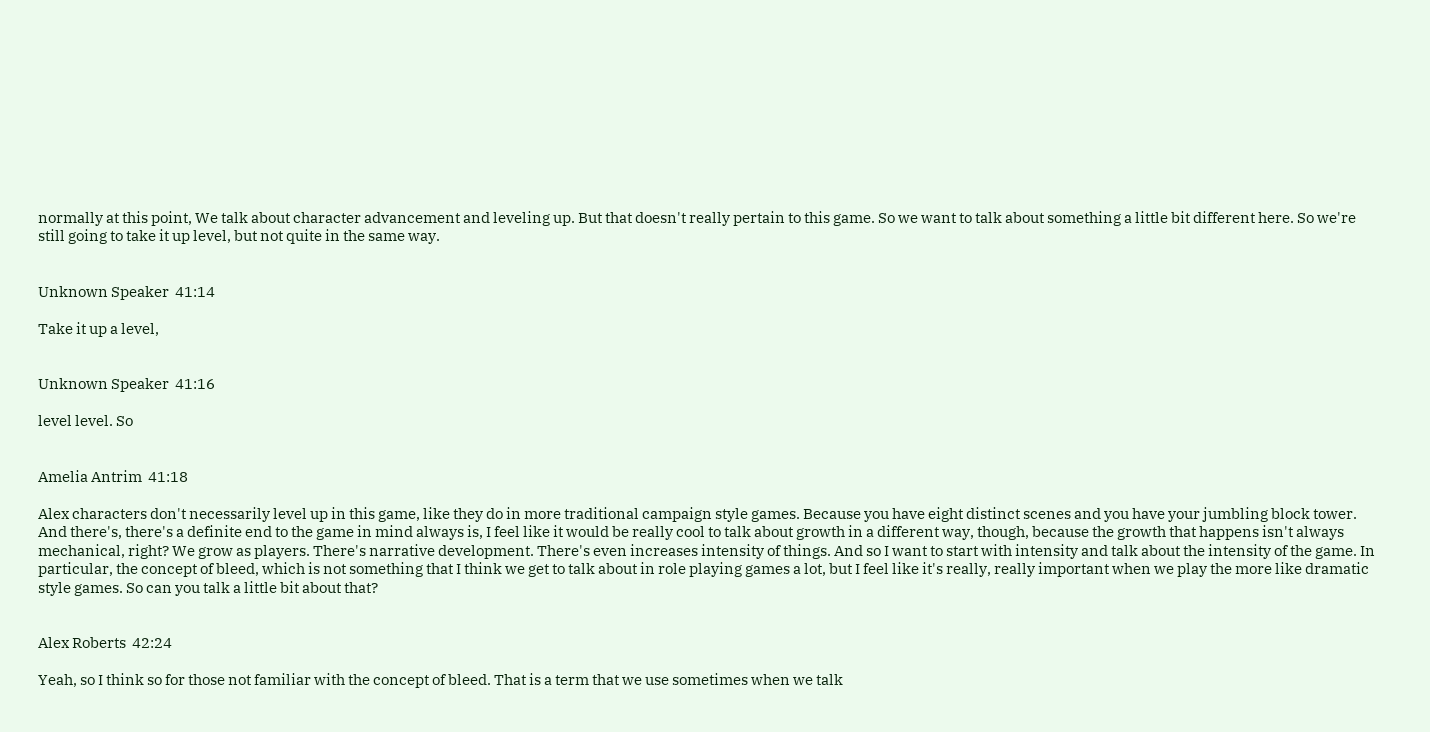normally at this point, We talk about character advancement and leveling up. But that doesn't really pertain to this game. So we want to talk about something a little bit different here. So we're still going to take it up level, but not quite in the same way.


Unknown Speaker  41:14

Take it up a level,


Unknown Speaker  41:16

level level. So


Amelia Antrim  41:18

Alex characters don't necessarily level up in this game, like they do in more traditional campaign style games. Because you have eight distinct scenes and you have your jumbling block tower. And there's, there's a definite end to the game in mind always is, I feel like it would be really cool to talk about growth in a different way, though, because the growth that happens isn't always mechanical, right? We grow as players. There's narrative development. There's even increases intensity of things. And so I want to start with intensity and talk about the intensity of the game. In particular, the concept of bleed, which is not something that I think we get to talk about in role playing games a lot, but I feel like it's really, really important when we play the more like dramatic style games. So can you talk a little bit about that?


Alex Roberts  42:24

Yeah, so I think so for those not familiar with the concept of bleed. That is a term that we use sometimes when we talk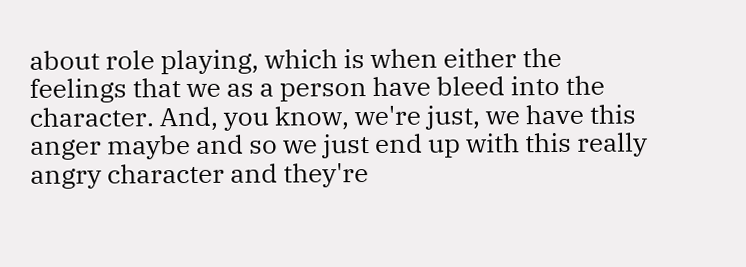about role playing, which is when either the feelings that we as a person have bleed into the character. And, you know, we're just, we have this anger maybe and so we just end up with this really angry character and they're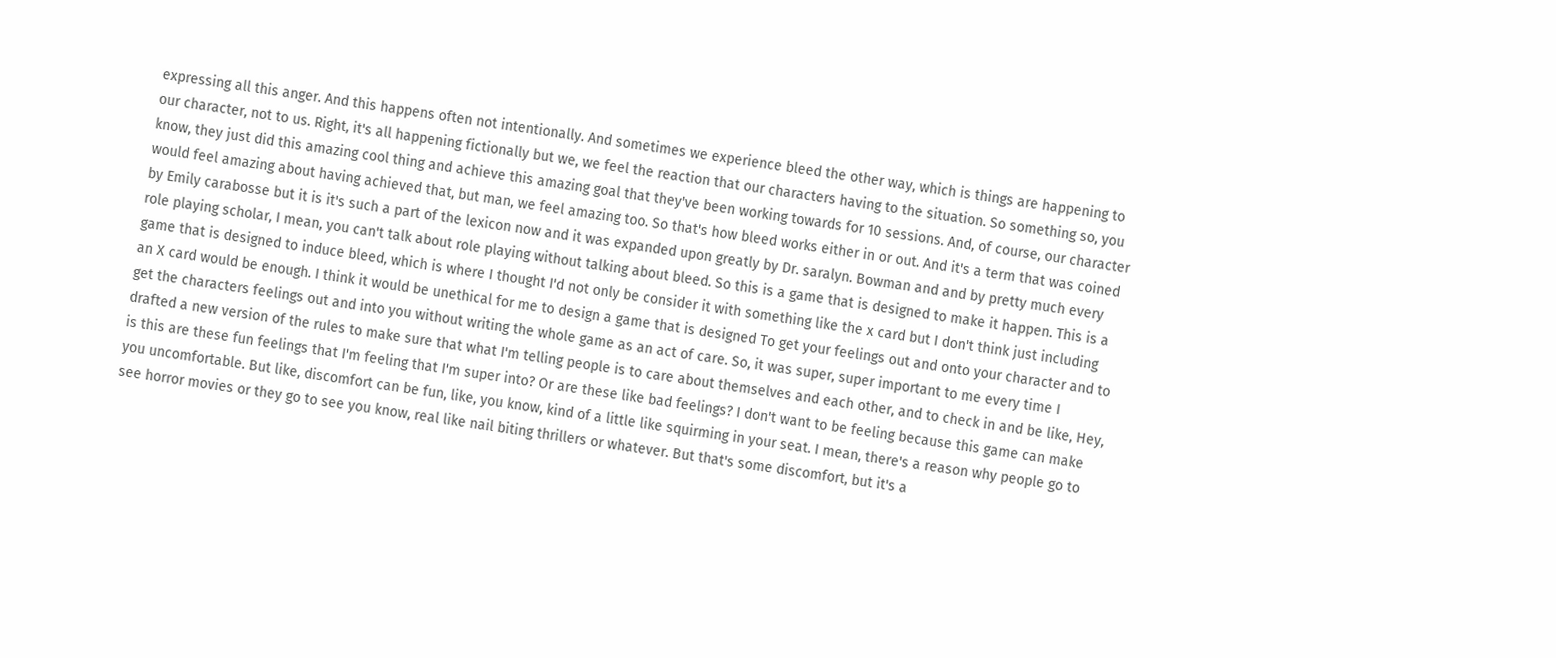expressing all this anger. And this happens often not intentionally. And sometimes we experience bleed the other way, which is things are happening to our character, not to us. Right, it's all happening fictionally but we, we feel the reaction that our characters having to the situation. So something so, you know, they just did this amazing cool thing and achieve this amazing goal that they've been working towards for 10 sessions. And, of course, our character would feel amazing about having achieved that, but man, we feel amazing too. So that's how bleed works either in or out. And it's a term that was coined by Emily carabosse but it is it's such a part of the lexicon now and it was expanded upon greatly by Dr. saralyn. Bowman and and by pretty much every role playing scholar, I mean, you can't talk about role playing without talking about bleed. So this is a game that is designed to make it happen. This is a game that is designed to induce bleed, which is where I thought I'd not only be consider it with something like the x card but I don't think just including an X card would be enough. I think it would be unethical for me to design a game that is designed To get your feelings out and onto your character and to get the characters feelings out and into you without writing the whole game as an act of care. So, it was super, super important to me every time I drafted a new version of the rules to make sure that what I'm telling people is to care about themselves and each other, and to check in and be like, Hey, is this are these fun feelings that I'm feeling that I'm super into? Or are these like bad feelings? I don't want to be feeling because this game can make you uncomfortable. But like, discomfort can be fun, like, you know, kind of a little like squirming in your seat. I mean, there's a reason why people go to see horror movies or they go to see you know, real like nail biting thrillers or whatever. But that's some discomfort, but it's a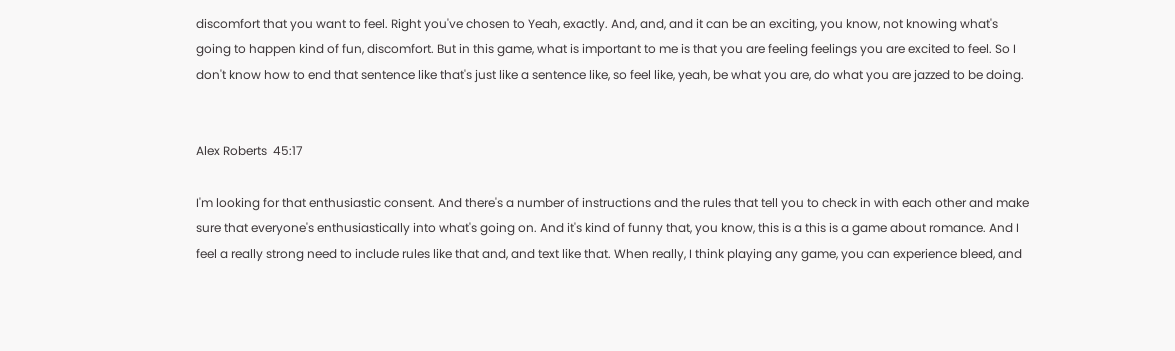discomfort that you want to feel. Right you've chosen to Yeah, exactly. And, and, and it can be an exciting, you know, not knowing what's going to happen kind of fun, discomfort. But in this game, what is important to me is that you are feeling feelings you are excited to feel. So I don't know how to end that sentence like that's just like a sentence like, so feel like, yeah, be what you are, do what you are jazzed to be doing.


Alex Roberts  45:17

I'm looking for that enthusiastic consent. And there's a number of instructions and the rules that tell you to check in with each other and make sure that everyone's enthusiastically into what's going on. And it's kind of funny that, you know, this is a this is a game about romance. And I feel a really strong need to include rules like that and, and text like that. When really, I think playing any game, you can experience bleed, and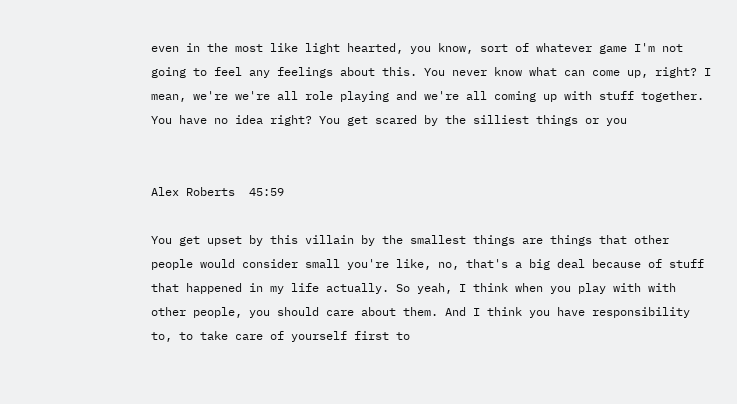even in the most like light hearted, you know, sort of whatever game I'm not going to feel any feelings about this. You never know what can come up, right? I mean, we're we're all role playing and we're all coming up with stuff together. You have no idea right? You get scared by the silliest things or you


Alex Roberts  45:59

You get upset by this villain by the smallest things are things that other people would consider small you're like, no, that's a big deal because of stuff that happened in my life actually. So yeah, I think when you play with with other people, you should care about them. And I think you have responsibility to, to take care of yourself first to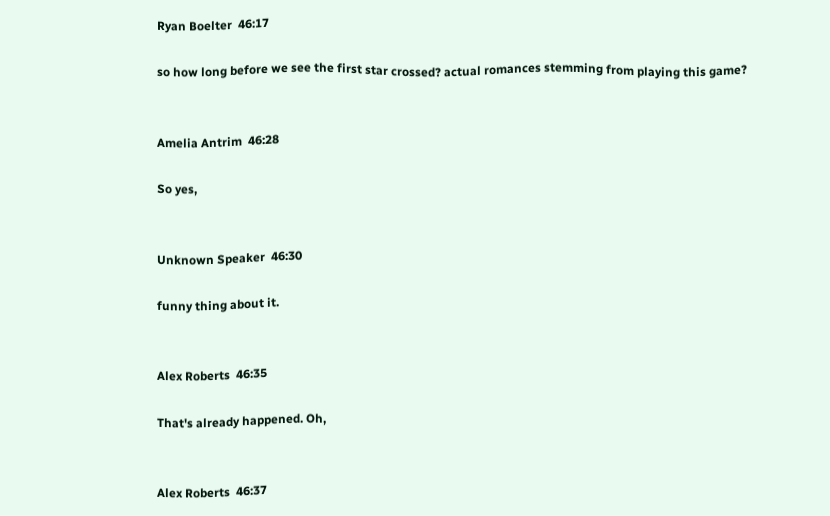Ryan Boelter  46:17

so how long before we see the first star crossed? actual romances stemming from playing this game?


Amelia Antrim  46:28

So yes,


Unknown Speaker  46:30

funny thing about it.


Alex Roberts  46:35

That's already happened. Oh,


Alex Roberts  46:37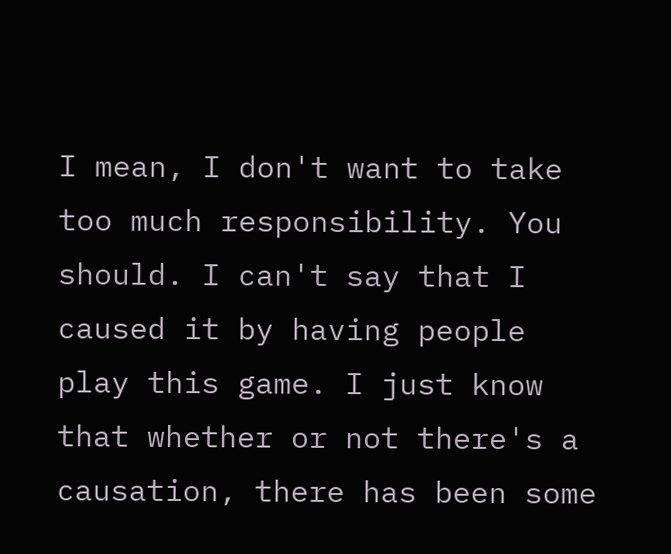I mean, I don't want to take too much responsibility. You should. I can't say that I caused it by having people play this game. I just know that whether or not there's a causation, there has been some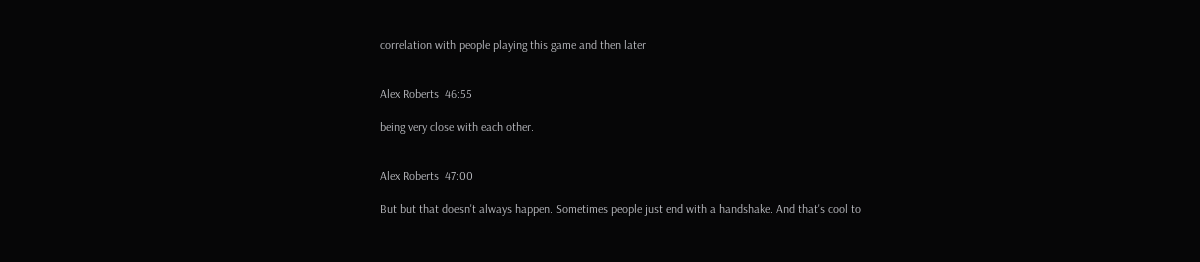correlation with people playing this game and then later


Alex Roberts  46:55

being very close with each other.


Alex Roberts  47:00

But but that doesn't always happen. Sometimes people just end with a handshake. And that's cool to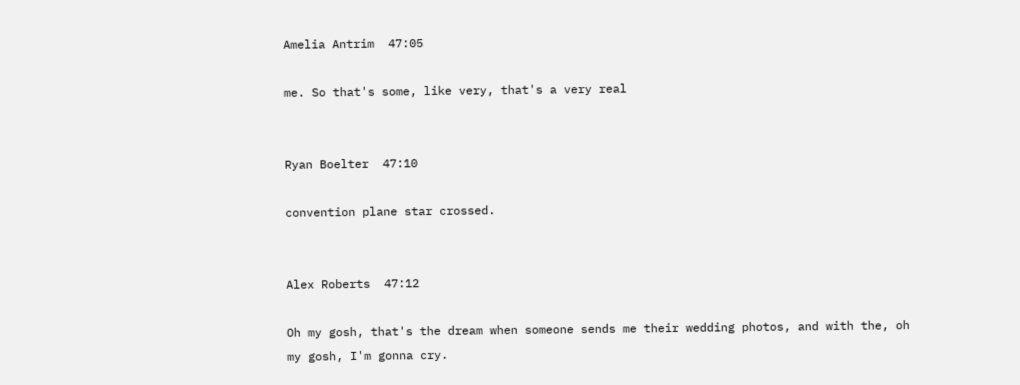Amelia Antrim  47:05

me. So that's some, like very, that's a very real


Ryan Boelter  47:10

convention plane star crossed.


Alex Roberts  47:12

Oh my gosh, that's the dream when someone sends me their wedding photos, and with the, oh my gosh, I'm gonna cry.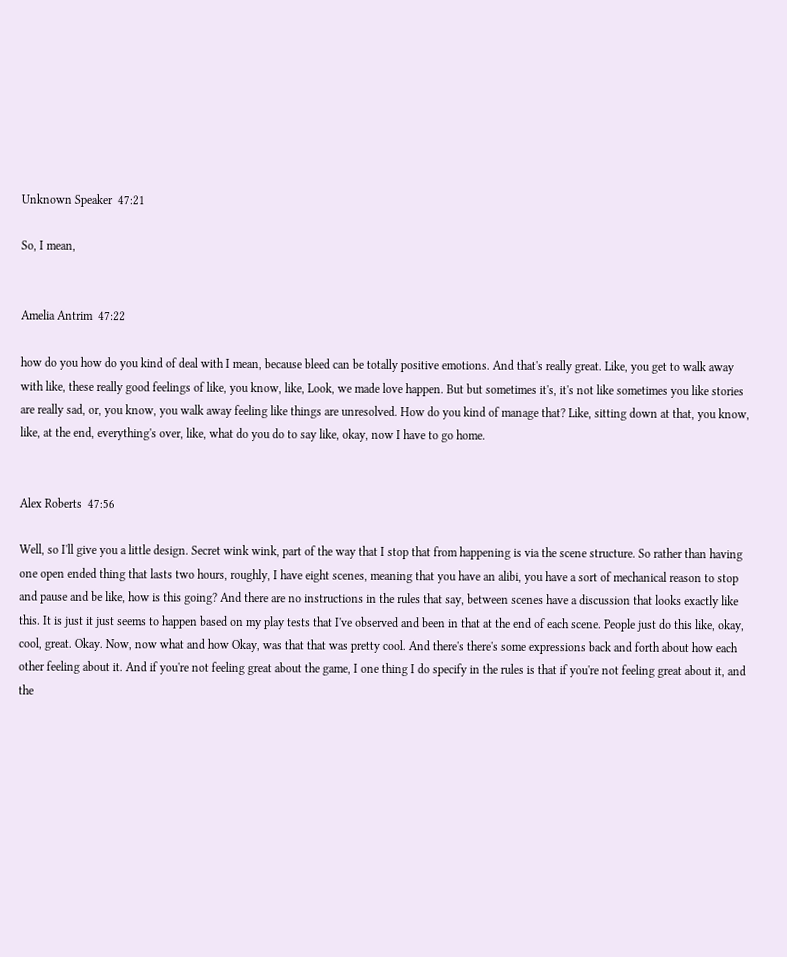Unknown Speaker  47:21

So, I mean,


Amelia Antrim  47:22

how do you how do you kind of deal with I mean, because bleed can be totally positive emotions. And that's really great. Like, you get to walk away with like, these really good feelings of like, you know, like, Look, we made love happen. But but sometimes it's, it's not like sometimes you like stories are really sad, or, you know, you walk away feeling like things are unresolved. How do you kind of manage that? Like, sitting down at that, you know, like, at the end, everything's over, like, what do you do to say like, okay, now I have to go home.


Alex Roberts  47:56

Well, so I'll give you a little design. Secret wink wink, part of the way that I stop that from happening is via the scene structure. So rather than having one open ended thing that lasts two hours, roughly, I have eight scenes, meaning that you have an alibi, you have a sort of mechanical reason to stop and pause and be like, how is this going? And there are no instructions in the rules that say, between scenes have a discussion that looks exactly like this. It is just it just seems to happen based on my play tests that I've observed and been in that at the end of each scene. People just do this like, okay, cool, great. Okay. Now, now what and how Okay, was that that was pretty cool. And there's there's some expressions back and forth about how each other feeling about it. And if you're not feeling great about the game, I one thing I do specify in the rules is that if you're not feeling great about it, and the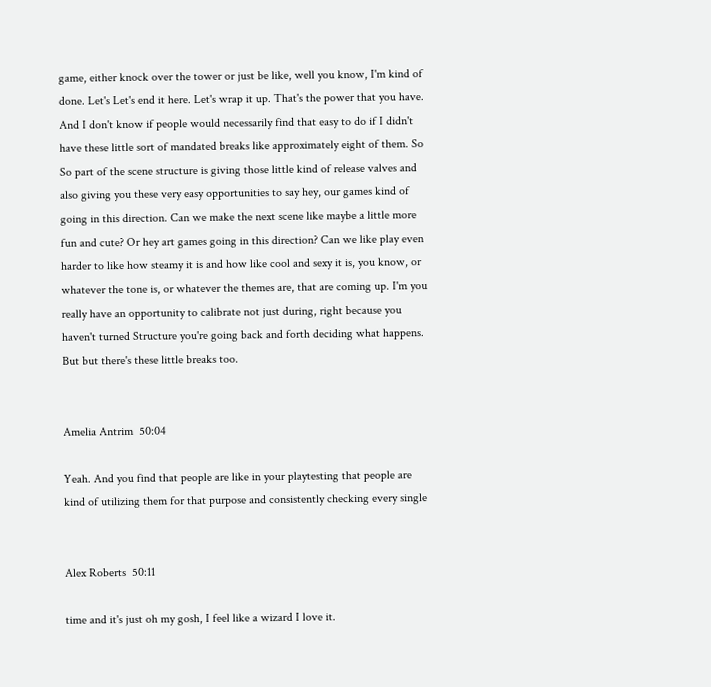game, either knock over the tower or just be like, well you know, I'm kind of done. Let's Let's end it here. Let's wrap it up. That's the power that you have. And I don't know if people would necessarily find that easy to do if I didn't have these little sort of mandated breaks like approximately eight of them. So So part of the scene structure is giving those little kind of release valves and also giving you these very easy opportunities to say hey, our games kind of going in this direction. Can we make the next scene like maybe a little more fun and cute? Or hey art games going in this direction? Can we like play even harder to like how steamy it is and how like cool and sexy it is, you know, or whatever the tone is, or whatever the themes are, that are coming up. I'm you really have an opportunity to calibrate not just during, right because you haven't turned Structure you're going back and forth deciding what happens. But but there's these little breaks too.


Amelia Antrim  50:04

Yeah. And you find that people are like in your playtesting that people are kind of utilizing them for that purpose and consistently checking every single


Alex Roberts  50:11

time and it's just oh my gosh, I feel like a wizard I love it.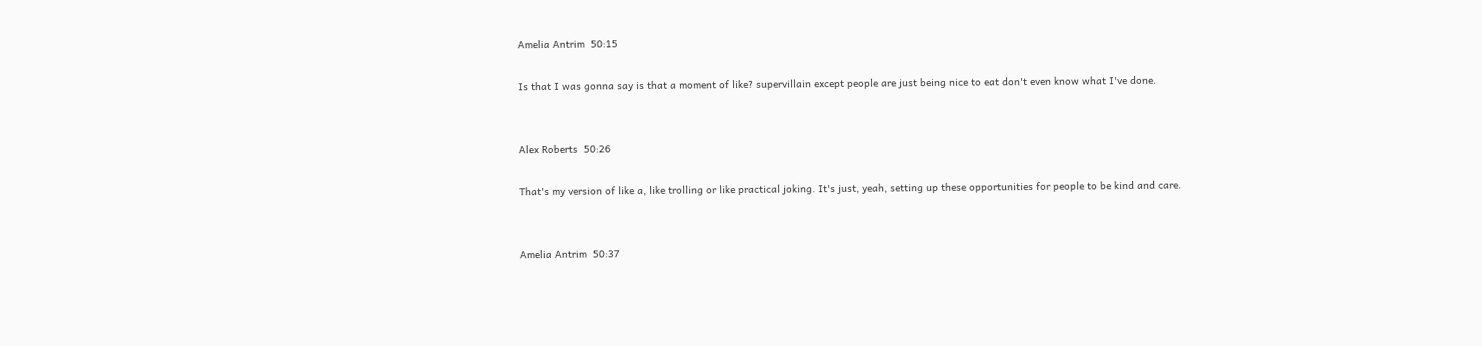Amelia Antrim  50:15

Is that I was gonna say is that a moment of like? supervillain except people are just being nice to eat don't even know what I've done.


Alex Roberts  50:26

That's my version of like a, like trolling or like practical joking. It's just, yeah, setting up these opportunities for people to be kind and care.


Amelia Antrim  50:37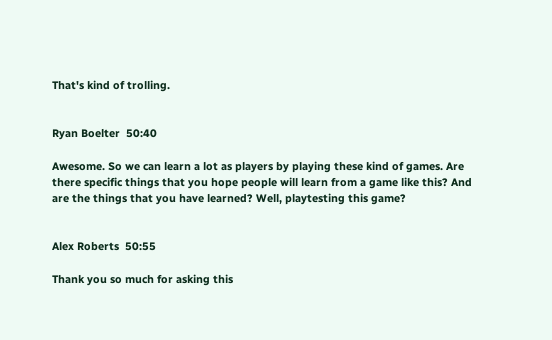That's kind of trolling.


Ryan Boelter  50:40

Awesome. So we can learn a lot as players by playing these kind of games. Are there specific things that you hope people will learn from a game like this? And are the things that you have learned? Well, playtesting this game?


Alex Roberts  50:55

Thank you so much for asking this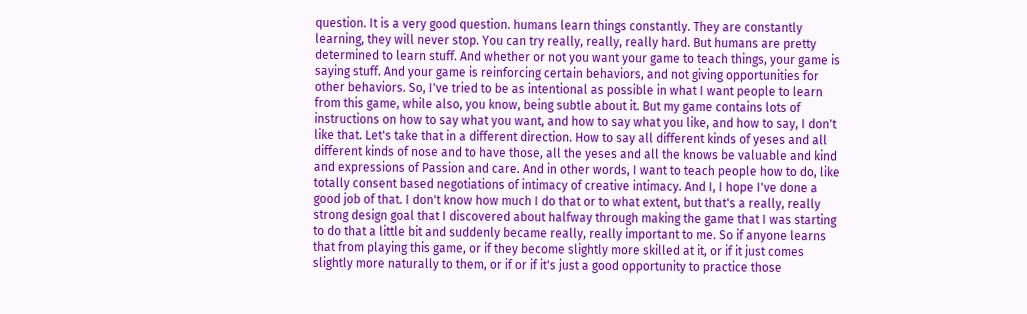question. It is a very good question. humans learn things constantly. They are constantly learning, they will never stop. You can try really, really, really hard. But humans are pretty determined to learn stuff. And whether or not you want your game to teach things, your game is saying stuff. And your game is reinforcing certain behaviors, and not giving opportunities for other behaviors. So, I've tried to be as intentional as possible in what I want people to learn from this game, while also, you know, being subtle about it. But my game contains lots of instructions on how to say what you want, and how to say what you like, and how to say, I don't like that. Let's take that in a different direction. How to say all different kinds of yeses and all different kinds of nose and to have those, all the yeses and all the knows be valuable and kind and expressions of Passion and care. And in other words, I want to teach people how to do, like totally consent based negotiations of intimacy of creative intimacy. And I, I hope I've done a good job of that. I don't know how much I do that or to what extent, but that's a really, really strong design goal that I discovered about halfway through making the game that I was starting to do that a little bit and suddenly became really, really important to me. So if anyone learns that from playing this game, or if they become slightly more skilled at it, or if it just comes slightly more naturally to them, or if or if it's just a good opportunity to practice those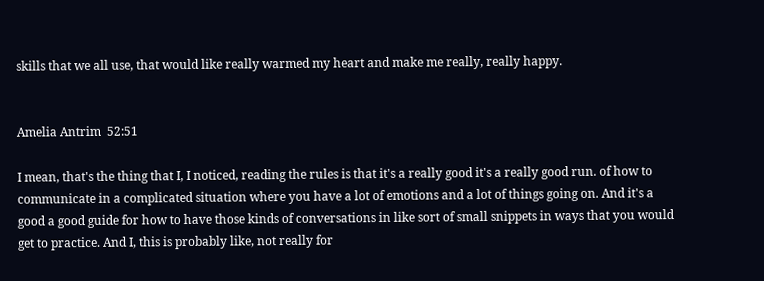skills that we all use, that would like really warmed my heart and make me really, really happy.


Amelia Antrim  52:51

I mean, that's the thing that I, I noticed, reading the rules is that it's a really good it's a really good run. of how to communicate in a complicated situation where you have a lot of emotions and a lot of things going on. And it's a good a good guide for how to have those kinds of conversations in like sort of small snippets in ways that you would get to practice. And I, this is probably like, not really for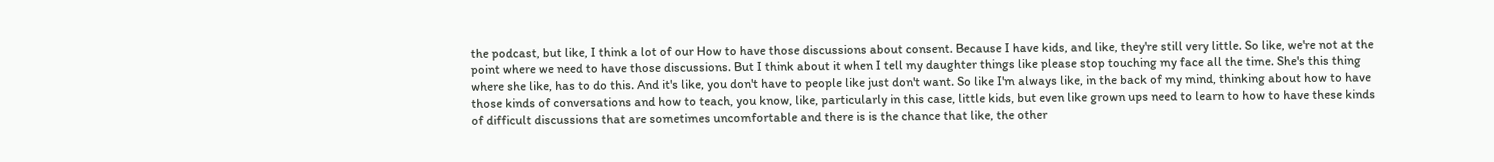the podcast, but like, I think a lot of our How to have those discussions about consent. Because I have kids, and like, they're still very little. So like, we're not at the point where we need to have those discussions. But I think about it when I tell my daughter things like please stop touching my face all the time. She's this thing where she like, has to do this. And it's like, you don't have to people like just don't want. So like I'm always like, in the back of my mind, thinking about how to have those kinds of conversations and how to teach, you know, like, particularly in this case, little kids, but even like grown ups need to learn to how to have these kinds of difficult discussions that are sometimes uncomfortable and there is is the chance that like, the other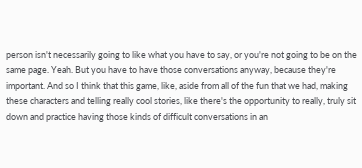person isn't necessarily going to like what you have to say, or you're not going to be on the same page. Yeah. But you have to have those conversations anyway, because they're important. And so I think that this game, like, aside from all of the fun that we had, making these characters and telling really cool stories, like there's the opportunity to really, truly sit down and practice having those kinds of difficult conversations in an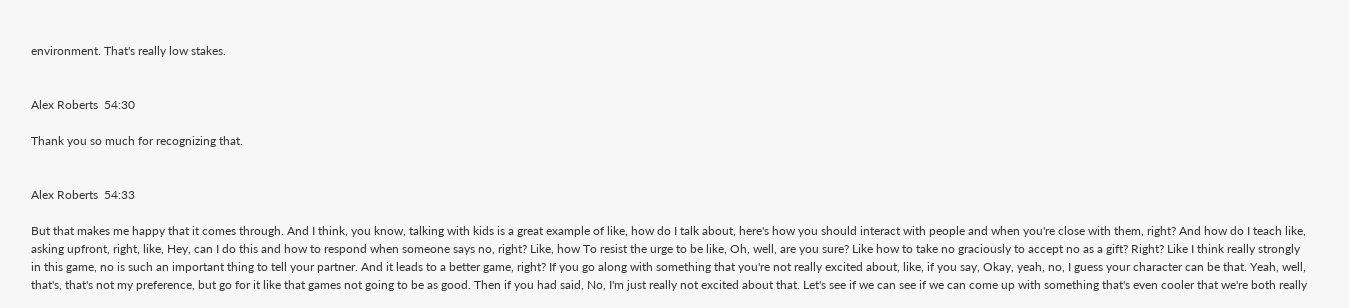environment. That's really low stakes.


Alex Roberts  54:30

Thank you so much for recognizing that.


Alex Roberts  54:33

But that makes me happy that it comes through. And I think, you know, talking with kids is a great example of like, how do I talk about, here's how you should interact with people and when you're close with them, right? And how do I teach like, asking upfront, right, like, Hey, can I do this and how to respond when someone says no, right? Like, how To resist the urge to be like, Oh, well, are you sure? Like how to take no graciously to accept no as a gift? Right? Like I think really strongly in this game, no is such an important thing to tell your partner. And it leads to a better game, right? If you go along with something that you're not really excited about, like, if you say, Okay, yeah, no, I guess your character can be that. Yeah, well, that's, that's not my preference, but go for it like that games not going to be as good. Then if you had said, No, I'm just really not excited about that. Let's see if we can see if we can come up with something that's even cooler that we're both really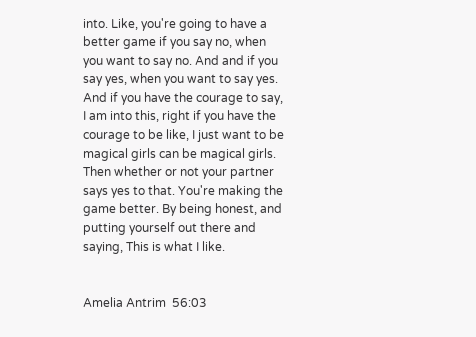into. Like, you're going to have a better game if you say no, when you want to say no. And and if you say yes, when you want to say yes. And if you have the courage to say, I am into this, right if you have the courage to be like, I just want to be magical girls can be magical girls. Then whether or not your partner says yes to that. You're making the game better. By being honest, and putting yourself out there and saying, This is what I like.


Amelia Antrim  56:03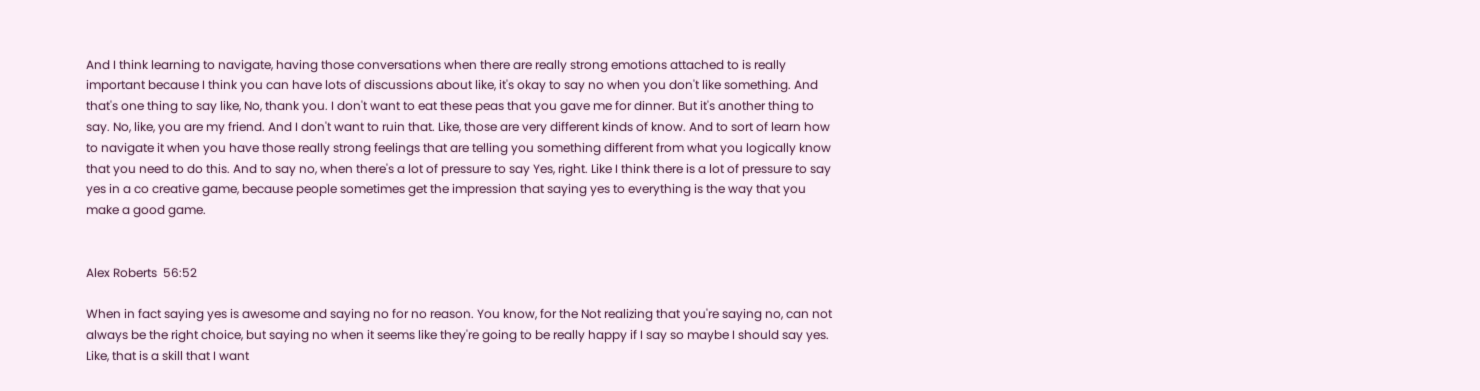And I think learning to navigate, having those conversations when there are really strong emotions attached to is really important because I think you can have lots of discussions about like, it's okay to say no when you don't like something. And that's one thing to say like, No, thank you. I don't want to eat these peas that you gave me for dinner. But it's another thing to say. No, like, you are my friend. And I don't want to ruin that. Like, those are very different kinds of know. And to sort of learn how to navigate it when you have those really strong feelings that are telling you something different from what you logically know that you need to do this. And to say no, when there's a lot of pressure to say Yes, right. Like I think there is a lot of pressure to say yes in a co creative game, because people sometimes get the impression that saying yes to everything is the way that you make a good game.


Alex Roberts  56:52

When in fact saying yes is awesome and saying no for no reason. You know, for the Not realizing that you're saying no, can not always be the right choice, but saying no when it seems like they're going to be really happy if I say so maybe I should say yes. Like, that is a skill that I want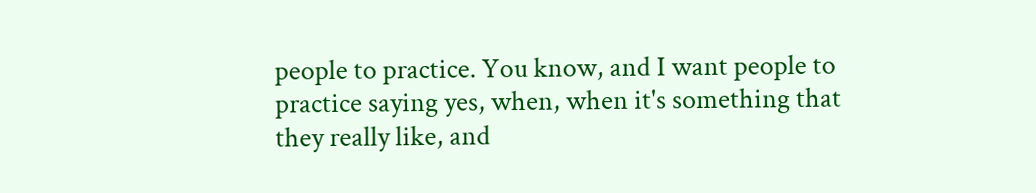people to practice. You know, and I want people to practice saying yes, when, when it's something that they really like, and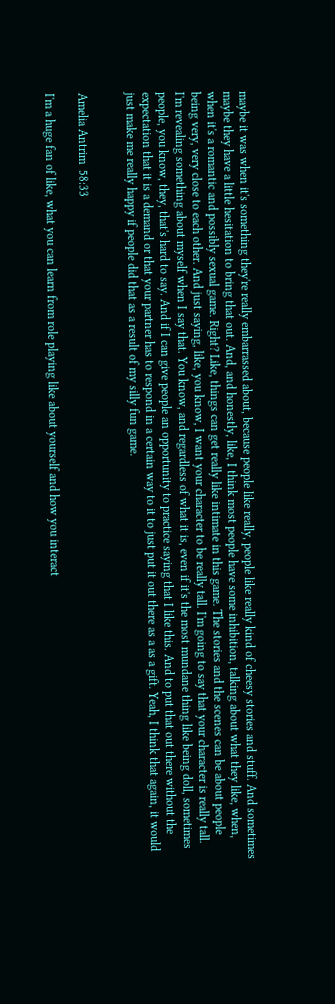maybe it was when it's something they're really embarrassed about, because people like really, people like really kind of cheesy stories and stuff. And sometimes maybe they have a little hesitation to bring that out. And, and honestly, like, I think most people have some inhibition, talking about what they like, when, when it's a romantic and possibly sexual game. Right? Like, things can get really like intimate in this game. The stories and the scenes can be about people being very, very close to each other. And just saying, like, you know, I want your character to be really tall. I'm going to say that your character is really tall. I'm revealing something about myself when I say that. You know, and regardless of what it is, even if it's the most mundane thing like being doll, sometimes people, you know, they, that's hard to say. And if I can give people an opportunity to practice saying that I like this. And to put that out there without the expectation that it is a demand or that your partner has to respond in a certain way to it to just put it out there as a as a gift. Yeah, I think that again, it would just make me really happy if people did that as a result of my silly fun game.


Amelia Antrim  58:33

I'm a huge fan of like, what you can learn from role playing like about yourself and how you interact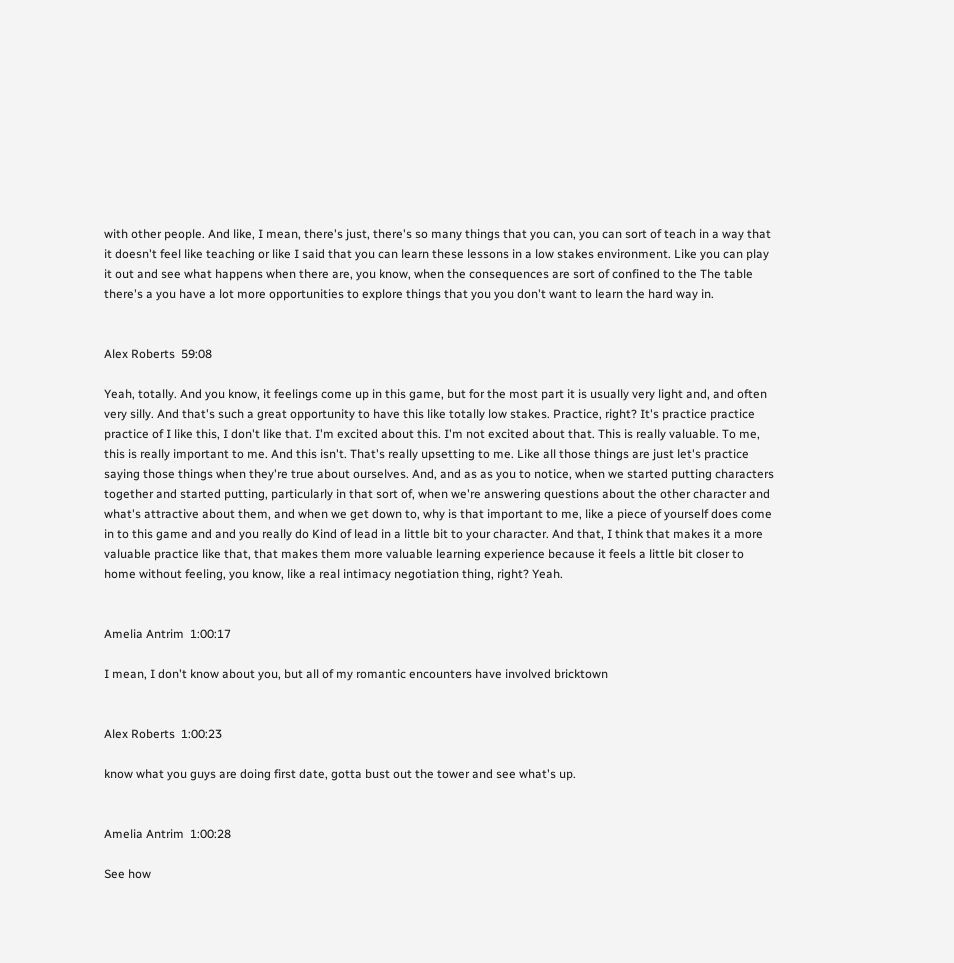with other people. And like, I mean, there's just, there's so many things that you can, you can sort of teach in a way that it doesn't feel like teaching or like I said that you can learn these lessons in a low stakes environment. Like you can play it out and see what happens when there are, you know, when the consequences are sort of confined to the The table there's a you have a lot more opportunities to explore things that you you don't want to learn the hard way in.


Alex Roberts  59:08

Yeah, totally. And you know, it feelings come up in this game, but for the most part it is usually very light and, and often very silly. And that's such a great opportunity to have this like totally low stakes. Practice, right? It's practice practice practice of I like this, I don't like that. I'm excited about this. I'm not excited about that. This is really valuable. To me, this is really important to me. And this isn't. That's really upsetting to me. Like all those things are just let's practice saying those things when they're true about ourselves. And, and as as you to notice, when we started putting characters together and started putting, particularly in that sort of, when we're answering questions about the other character and what's attractive about them, and when we get down to, why is that important to me, like a piece of yourself does come in to this game and and you really do Kind of lead in a little bit to your character. And that, I think that makes it a more valuable practice like that, that makes them more valuable learning experience because it feels a little bit closer to home without feeling, you know, like a real intimacy negotiation thing, right? Yeah.


Amelia Antrim  1:00:17

I mean, I don't know about you, but all of my romantic encounters have involved bricktown


Alex Roberts  1:00:23

know what you guys are doing first date, gotta bust out the tower and see what's up.


Amelia Antrim  1:00:28

See how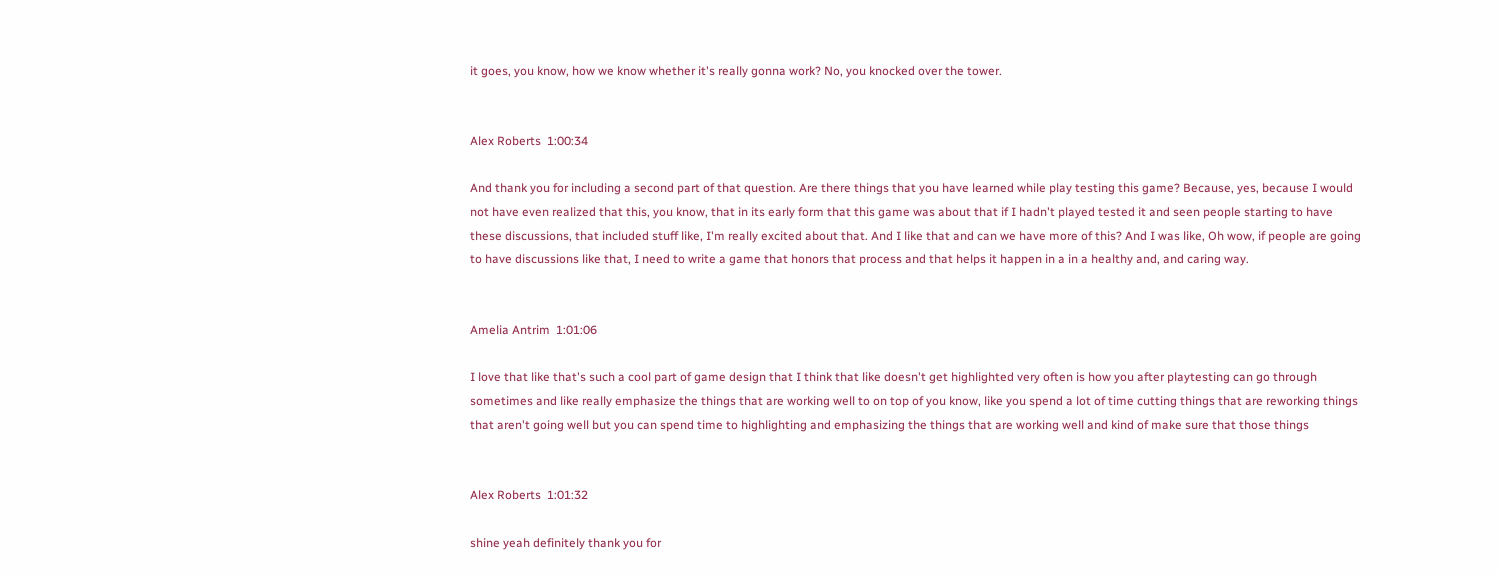it goes, you know, how we know whether it's really gonna work? No, you knocked over the tower.


Alex Roberts  1:00:34

And thank you for including a second part of that question. Are there things that you have learned while play testing this game? Because, yes, because I would not have even realized that this, you know, that in its early form that this game was about that if I hadn't played tested it and seen people starting to have these discussions, that included stuff like, I'm really excited about that. And I like that and can we have more of this? And I was like, Oh wow, if people are going to have discussions like that, I need to write a game that honors that process and that helps it happen in a in a healthy and, and caring way.


Amelia Antrim  1:01:06

I love that like that's such a cool part of game design that I think that like doesn't get highlighted very often is how you after playtesting can go through sometimes and like really emphasize the things that are working well to on top of you know, like you spend a lot of time cutting things that are reworking things that aren't going well but you can spend time to highlighting and emphasizing the things that are working well and kind of make sure that those things


Alex Roberts  1:01:32

shine yeah definitely thank you for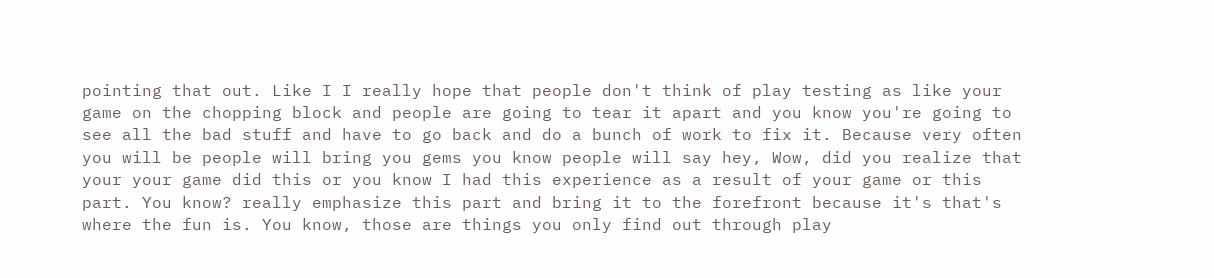pointing that out. Like I I really hope that people don't think of play testing as like your game on the chopping block and people are going to tear it apart and you know you're going to see all the bad stuff and have to go back and do a bunch of work to fix it. Because very often you will be people will bring you gems you know people will say hey, Wow, did you realize that your your game did this or you know I had this experience as a result of your game or this part. You know? really emphasize this part and bring it to the forefront because it's that's where the fun is. You know, those are things you only find out through play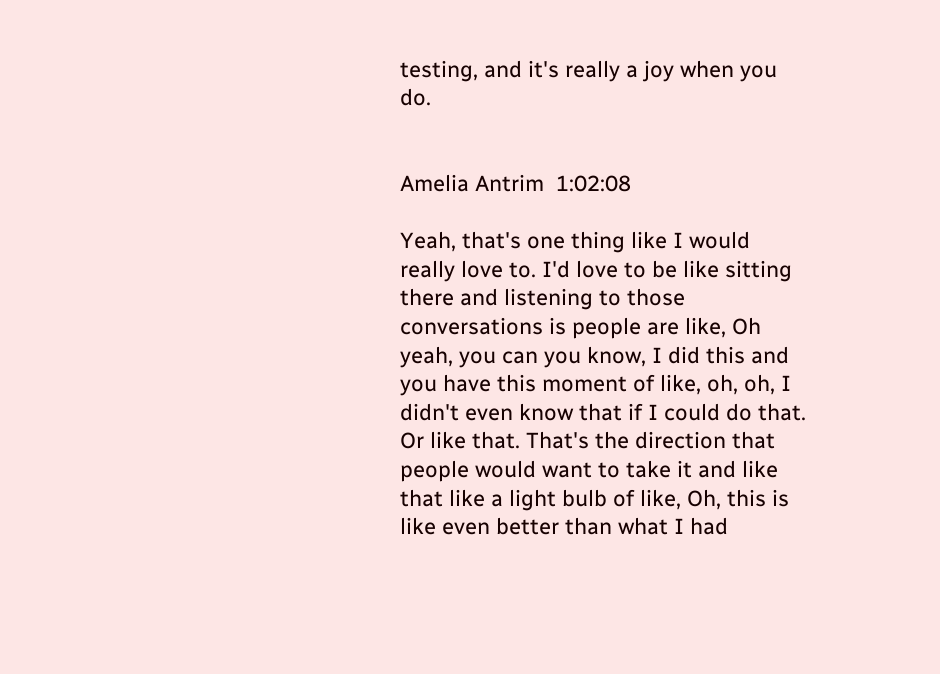testing, and it's really a joy when you do.


Amelia Antrim  1:02:08

Yeah, that's one thing like I would really love to. I'd love to be like sitting there and listening to those conversations is people are like, Oh yeah, you can you know, I did this and you have this moment of like, oh, oh, I didn't even know that if I could do that. Or like that. That's the direction that people would want to take it and like that like a light bulb of like, Oh, this is like even better than what I had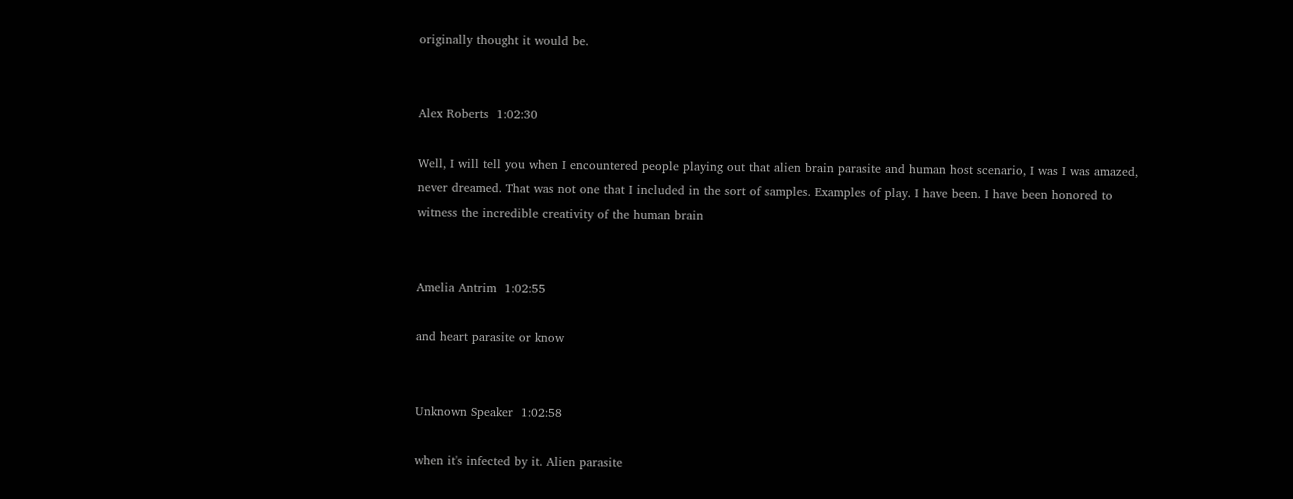originally thought it would be.


Alex Roberts  1:02:30

Well, I will tell you when I encountered people playing out that alien brain parasite and human host scenario, I was I was amazed, never dreamed. That was not one that I included in the sort of samples. Examples of play. I have been. I have been honored to witness the incredible creativity of the human brain


Amelia Antrim  1:02:55

and heart parasite or know


Unknown Speaker  1:02:58

when it's infected by it. Alien parasite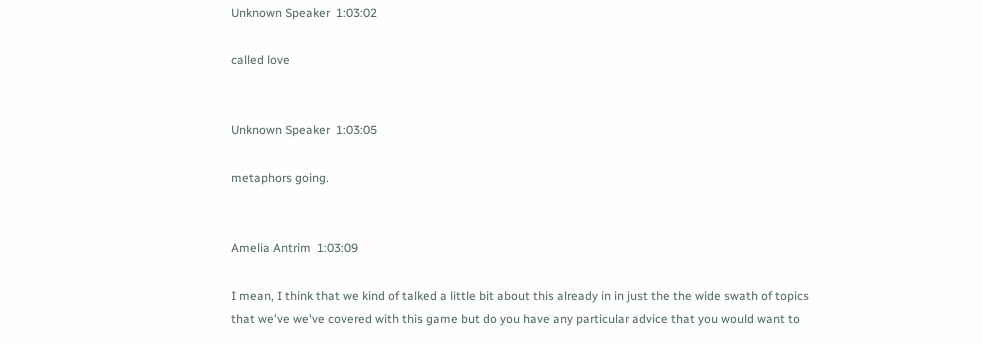Unknown Speaker  1:03:02

called love


Unknown Speaker  1:03:05

metaphors going.


Amelia Antrim  1:03:09

I mean, I think that we kind of talked a little bit about this already in in just the the wide swath of topics that we've we've covered with this game but do you have any particular advice that you would want to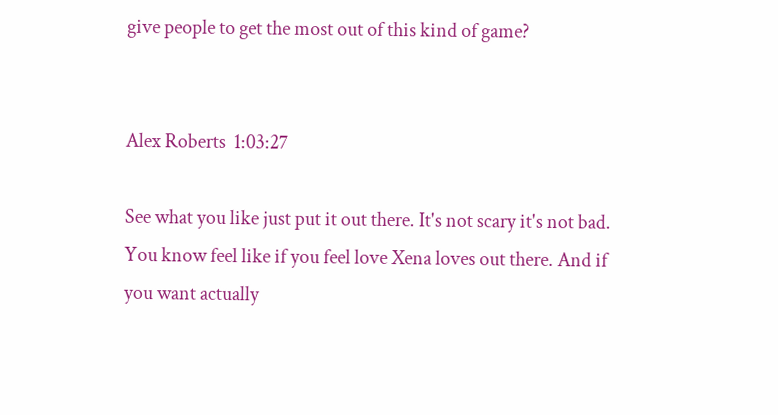give people to get the most out of this kind of game?


Alex Roberts  1:03:27

See what you like just put it out there. It's not scary it's not bad. You know feel like if you feel love Xena loves out there. And if you want actually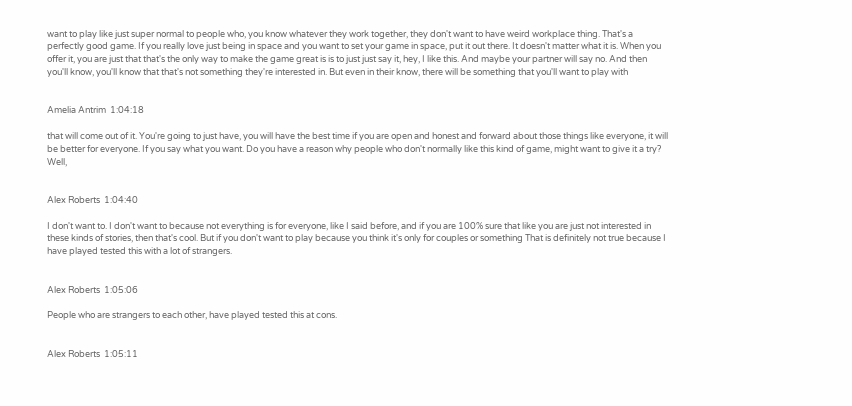want to play like just super normal to people who, you know whatever they work together, they don't want to have weird workplace thing. That's a perfectly good game. If you really love just being in space and you want to set your game in space, put it out there. It doesn't matter what it is. When you offer it, you are just that that's the only way to make the game great is is to just just say it, hey, I like this. And maybe your partner will say no. And then you'll know, you'll know that that's not something they're interested in. But even in their know, there will be something that you'll want to play with


Amelia Antrim  1:04:18

that will come out of it. You're going to just have, you will have the best time if you are open and honest and forward about those things like everyone, it will be better for everyone. If you say what you want. Do you have a reason why people who don't normally like this kind of game, might want to give it a try? Well,


Alex Roberts  1:04:40

I don't want to. I don't want to because not everything is for everyone, like I said before, and if you are 100% sure that like you are just not interested in these kinds of stories, then that's cool. But if you don't want to play because you think it's only for couples or something That is definitely not true because I have played tested this with a lot of strangers.


Alex Roberts  1:05:06

People who are strangers to each other, have played tested this at cons.


Alex Roberts  1:05:11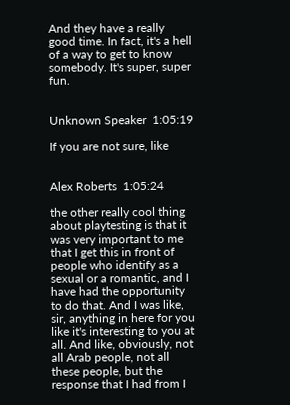And they have a really good time. In fact, it's a hell of a way to get to know somebody. It's super, super fun.


Unknown Speaker  1:05:19

If you are not sure, like


Alex Roberts  1:05:24

the other really cool thing about playtesting is that it was very important to me that I get this in front of people who identify as a sexual or a romantic, and I have had the opportunity to do that. And I was like, sir, anything in here for you like it's interesting to you at all. And like, obviously, not all Arab people, not all these people, but the response that I had from I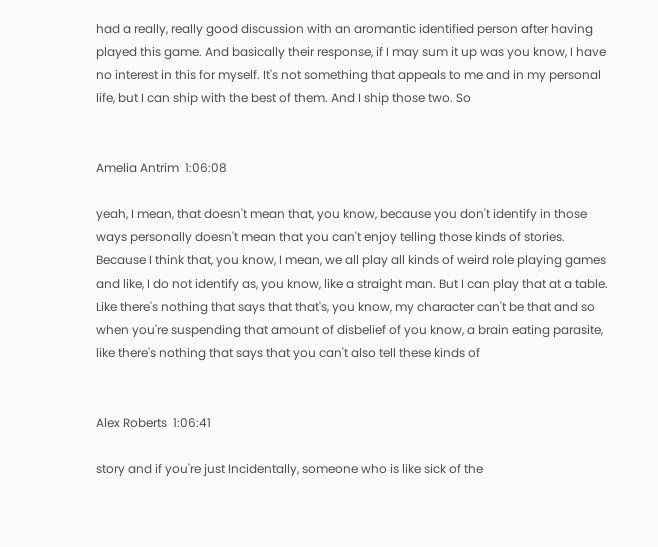had a really, really good discussion with an aromantic identified person after having played this game. And basically their response, if I may sum it up was you know, I have no interest in this for myself. It's not something that appeals to me and in my personal life, but I can ship with the best of them. And I ship those two. So


Amelia Antrim  1:06:08

yeah, I mean, that doesn't mean that, you know, because you don't identify in those ways personally doesn't mean that you can't enjoy telling those kinds of stories. Because I think that, you know, I mean, we all play all kinds of weird role playing games and like, I do not identify as, you know, like a straight man. But I can play that at a table. Like there's nothing that says that that's, you know, my character can't be that and so when you're suspending that amount of disbelief of you know, a brain eating parasite, like there's nothing that says that you can't also tell these kinds of


Alex Roberts  1:06:41

story and if you're just Incidentally, someone who is like sick of the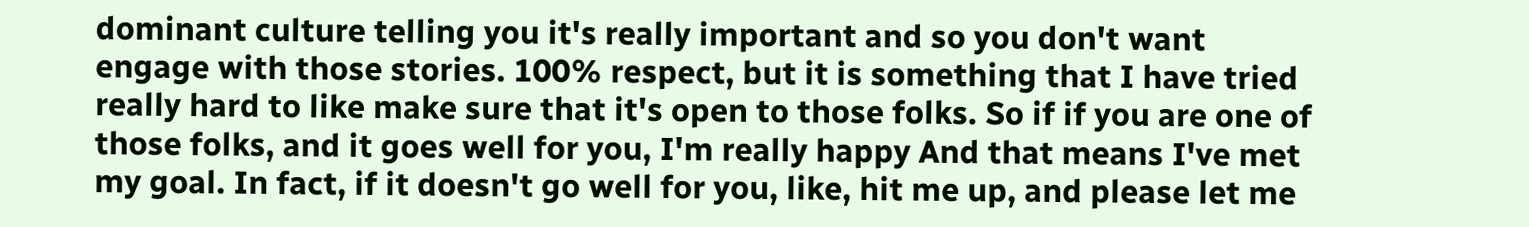dominant culture telling you it's really important and so you don't want engage with those stories. 100% respect, but it is something that I have tried really hard to like make sure that it's open to those folks. So if if you are one of those folks, and it goes well for you, I'm really happy And that means I've met my goal. In fact, if it doesn't go well for you, like, hit me up, and please let me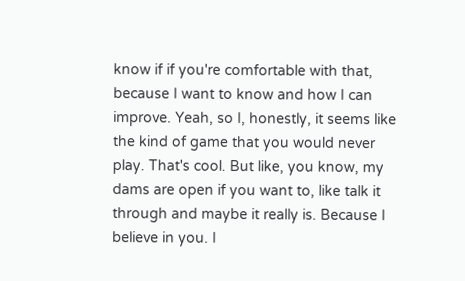know if if you're comfortable with that, because I want to know and how I can improve. Yeah, so I, honestly, it seems like the kind of game that you would never play. That's cool. But like, you know, my dams are open if you want to, like talk it through and maybe it really is. Because I believe in you. I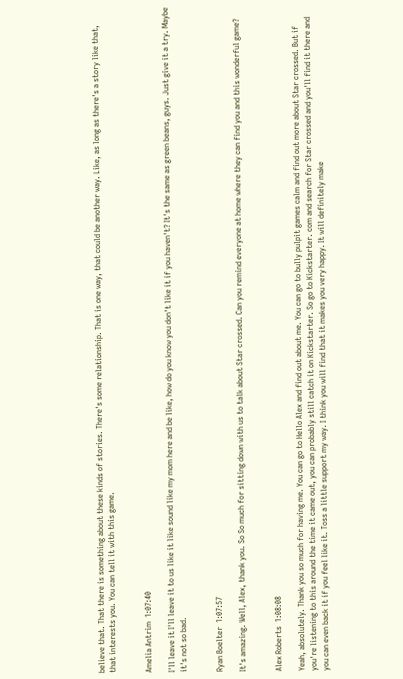believe that. That there is something about these kinds of stories. There's some relationship. That is one way, that could be another way. Like, as long as there's a story like that, that interests you. You can tell it with this game.


Amelia Antrim  1:07:40

I'll leave it I'll leave it to us like it like sound like my mom here and be like, how do you know you don't like it if you haven't? It's the same as green beans, guys. Just give it a try. Maybe it's not so bad.


Ryan Boelter  1:07:57

It's amazing. Well, Alex, thank you. So So much for sitting down with us to talk about Star crossed. Can you remind everyone at home where they can find you and this wonderful game?


Alex Roberts  1:08:08

Yeah, absolutely. Thank you so much for having me. You can go to Hello Alex and find out about me. You can go to bully pulpit games calm and find out more about Star crossed. But if you're listening to this around the time it came out, you can probably still catch it on Kickstarter. So go to Kickstarter. com and search for Star crossed and you'll find it there and you can even back it if you feel like it. Toss a little support my way. I think you will find that it makes you very happy. It will definitely make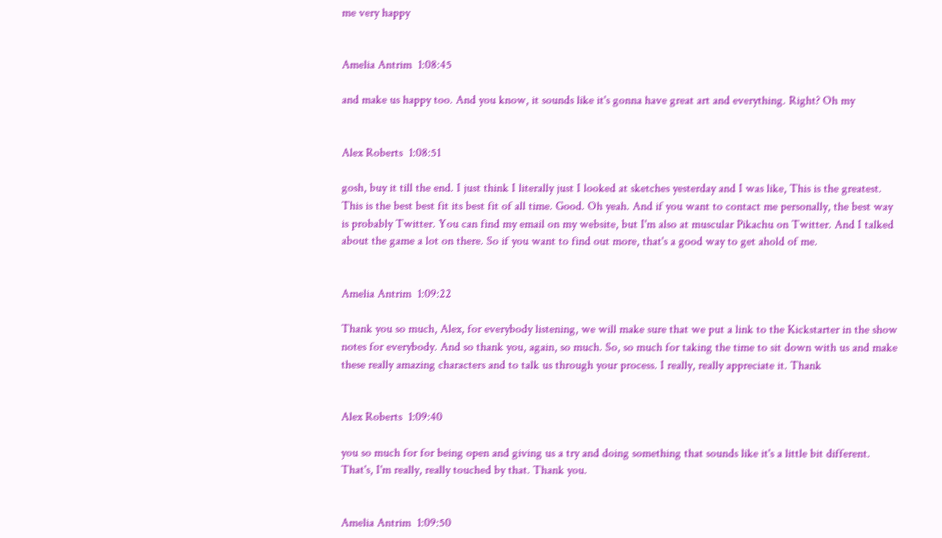me very happy


Amelia Antrim  1:08:45

and make us happy too. And you know, it sounds like it's gonna have great art and everything. Right? Oh my


Alex Roberts  1:08:51

gosh, buy it till the end. I just think I literally just I looked at sketches yesterday and I was like, This is the greatest. This is the best best fit its best fit of all time. Good. Oh yeah. And if you want to contact me personally, the best way is probably Twitter. You can find my email on my website, but I'm also at muscular Pikachu on Twitter. And I talked about the game a lot on there. So if you want to find out more, that's a good way to get ahold of me.


Amelia Antrim  1:09:22

Thank you so much, Alex, for everybody listening, we will make sure that we put a link to the Kickstarter in the show notes for everybody. And so thank you, again, so much. So, so much for taking the time to sit down with us and make these really amazing characters and to talk us through your process. I really, really appreciate it. Thank


Alex Roberts  1:09:40

you so much for for being open and giving us a try and doing something that sounds like it's a little bit different. That's, I'm really, really touched by that. Thank you.


Amelia Antrim  1:09:50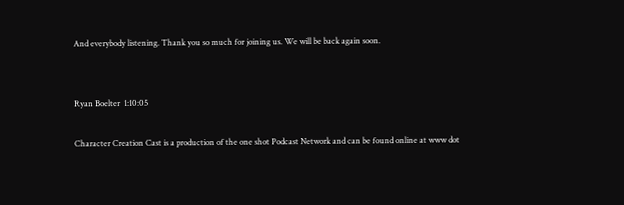And everybody listening. Thank you so much for joining us. We will be back again soon.


Ryan Boelter  1:10:05

Character Creation Cast is a production of the one shot Podcast Network and can be found online at www dot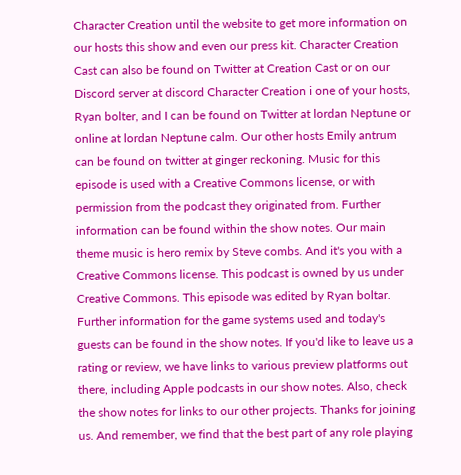Character Creation until the website to get more information on our hosts this show and even our press kit. Character Creation Cast can also be found on Twitter at Creation Cast or on our Discord server at discord Character Creation i one of your hosts, Ryan bolter, and I can be found on Twitter at lordan Neptune or online at lordan Neptune calm. Our other hosts Emily antrum can be found on twitter at ginger reckoning. Music for this episode is used with a Creative Commons license, or with permission from the podcast they originated from. Further information can be found within the show notes. Our main theme music is hero remix by Steve combs. And it's you with a Creative Commons license. This podcast is owned by us under Creative Commons. This episode was edited by Ryan boltar. Further information for the game systems used and today's guests can be found in the show notes. If you'd like to leave us a rating or review, we have links to various preview platforms out there, including Apple podcasts in our show notes. Also, check the show notes for links to our other projects. Thanks for joining us. And remember, we find that the best part of any role playing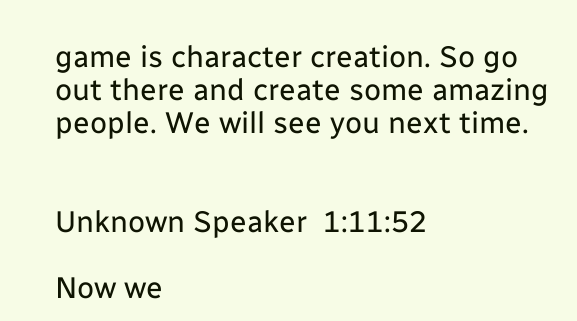game is character creation. So go out there and create some amazing people. We will see you next time.


Unknown Speaker  1:11:52

Now we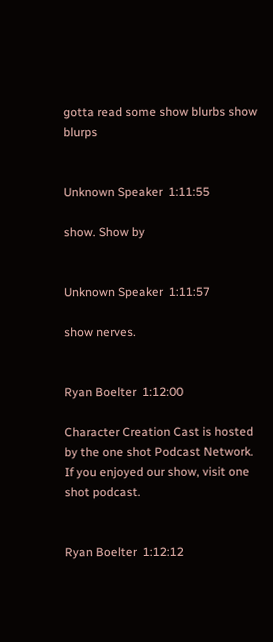gotta read some show blurbs show blurps


Unknown Speaker  1:11:55

show. Show by


Unknown Speaker  1:11:57

show nerves.


Ryan Boelter  1:12:00

Character Creation Cast is hosted by the one shot Podcast Network. If you enjoyed our show, visit one shot podcast.


Ryan Boelter  1:12:12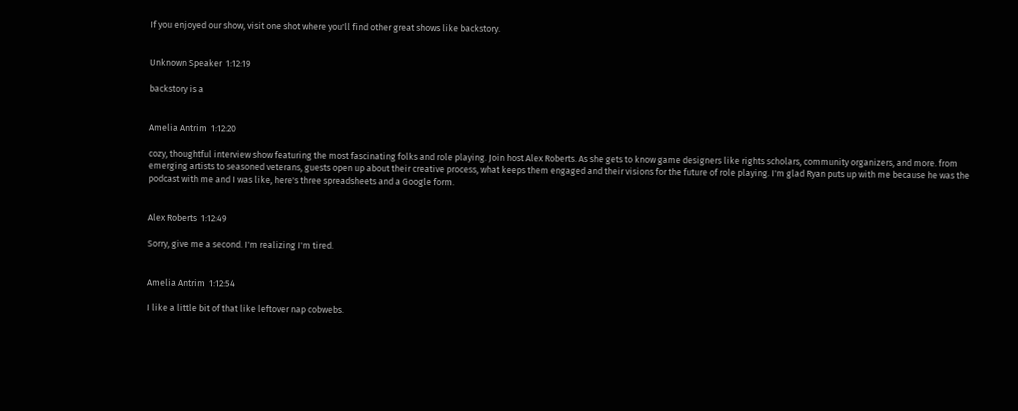If you enjoyed our show, visit one shot where you'll find other great shows like backstory.


Unknown Speaker  1:12:19

backstory is a


Amelia Antrim  1:12:20

cozy, thoughtful interview show featuring the most fascinating folks and role playing. Join host Alex Roberts. As she gets to know game designers like rights scholars, community organizers, and more. from emerging artists to seasoned veterans, guests open up about their creative process, what keeps them engaged and their visions for the future of role playing. I'm glad Ryan puts up with me because he was the podcast with me and I was like, here's three spreadsheets and a Google form.


Alex Roberts  1:12:49

Sorry, give me a second. I'm realizing I'm tired.


Amelia Antrim  1:12:54

I like a little bit of that like leftover nap cobwebs.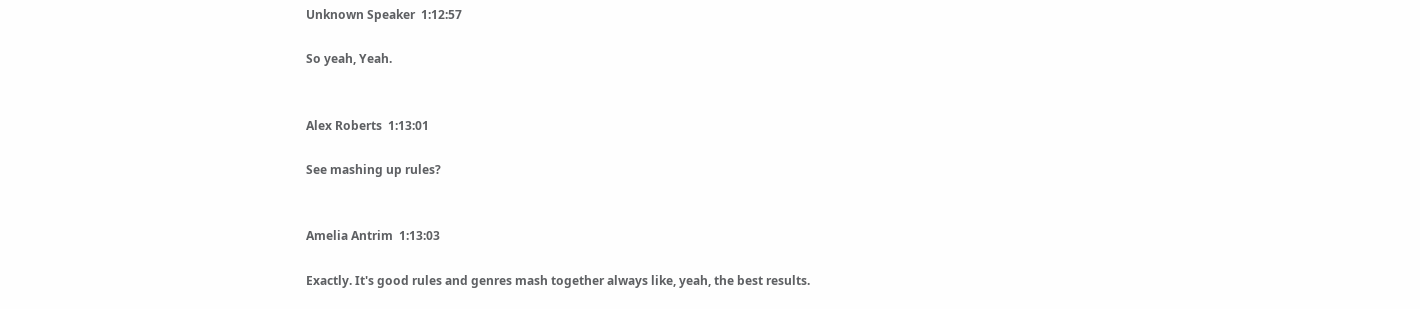Unknown Speaker  1:12:57

So yeah, Yeah.


Alex Roberts  1:13:01

See mashing up rules?


Amelia Antrim  1:13:03

Exactly. It's good rules and genres mash together always like, yeah, the best results.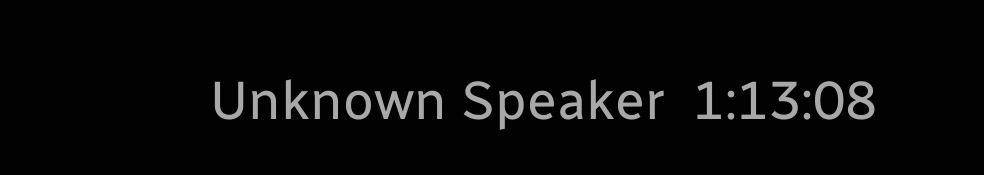Unknown Speaker  1:13:08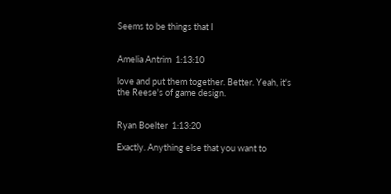Seems to be things that I


Amelia Antrim  1:13:10

love and put them together. Better. Yeah, it's the Reese's of game design.


Ryan Boelter  1:13:20

Exactly. Anything else that you want to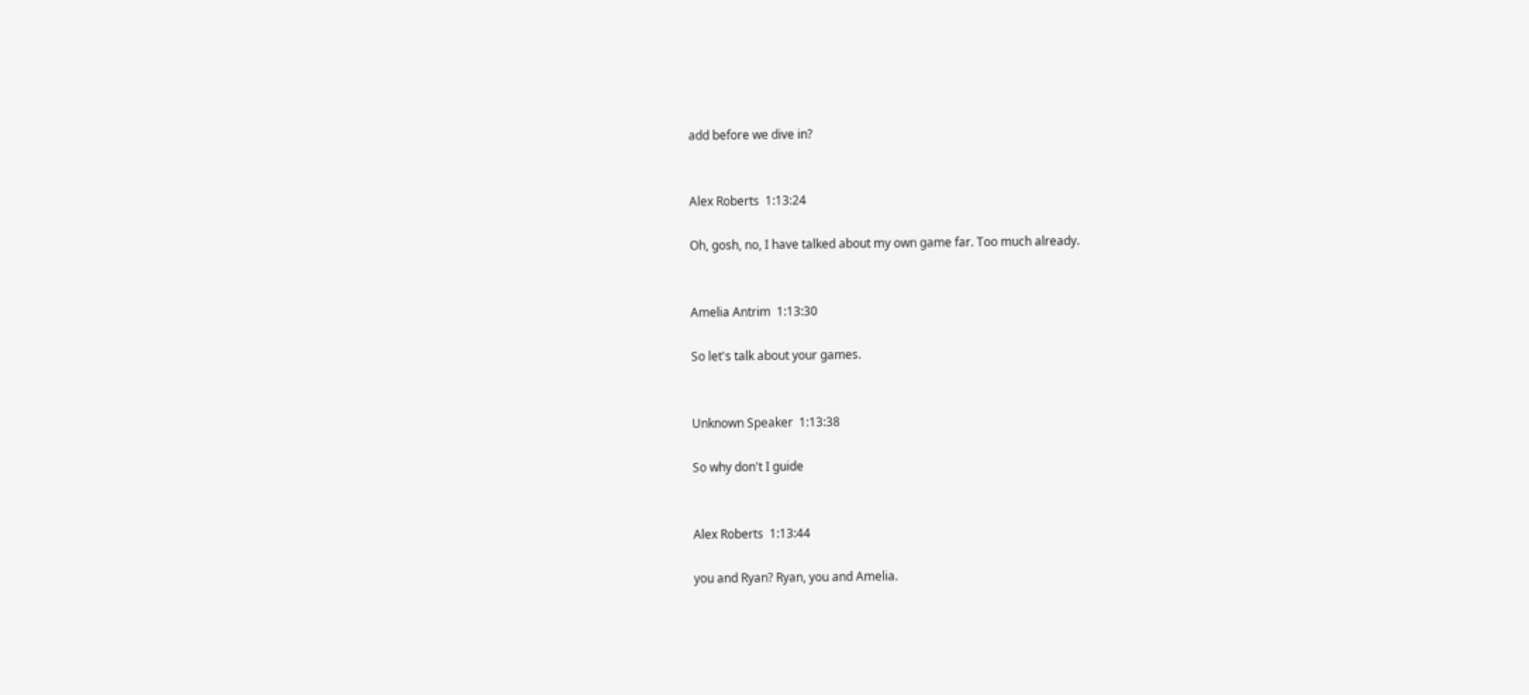add before we dive in?


Alex Roberts  1:13:24

Oh, gosh, no, I have talked about my own game far. Too much already.


Amelia Antrim  1:13:30

So let's talk about your games.


Unknown Speaker  1:13:38

So why don't I guide


Alex Roberts  1:13:44

you and Ryan? Ryan, you and Amelia.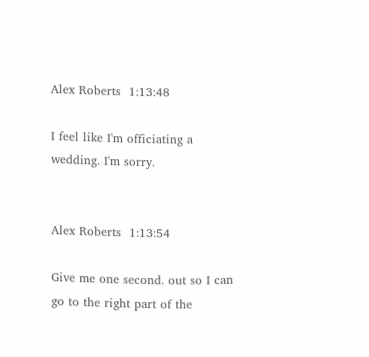Alex Roberts  1:13:48

I feel like I'm officiating a wedding. I'm sorry.


Alex Roberts  1:13:54

Give me one second. out so I can go to the right part of the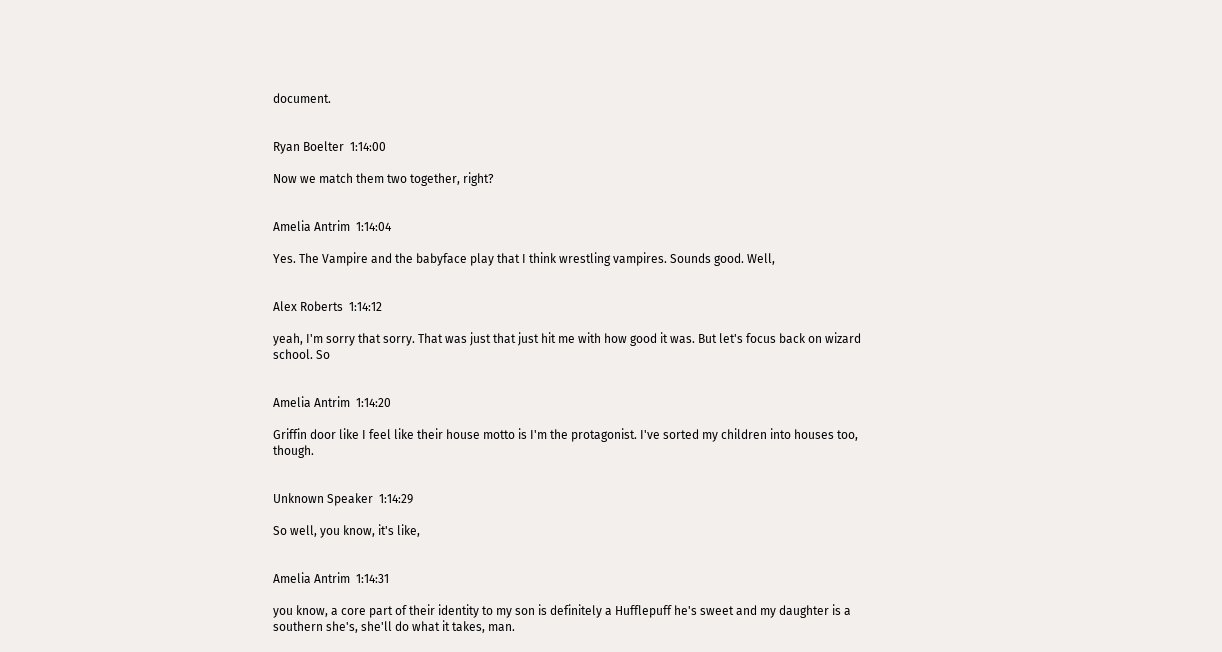document.


Ryan Boelter  1:14:00

Now we match them two together, right?


Amelia Antrim  1:14:04

Yes. The Vampire and the babyface play that I think wrestling vampires. Sounds good. Well,


Alex Roberts  1:14:12

yeah, I'm sorry that sorry. That was just that just hit me with how good it was. But let's focus back on wizard school. So


Amelia Antrim  1:14:20

Griffin door like I feel like their house motto is I'm the protagonist. I've sorted my children into houses too, though.


Unknown Speaker  1:14:29

So well, you know, it's like,


Amelia Antrim  1:14:31

you know, a core part of their identity to my son is definitely a Hufflepuff he's sweet and my daughter is a southern she's, she'll do what it takes, man.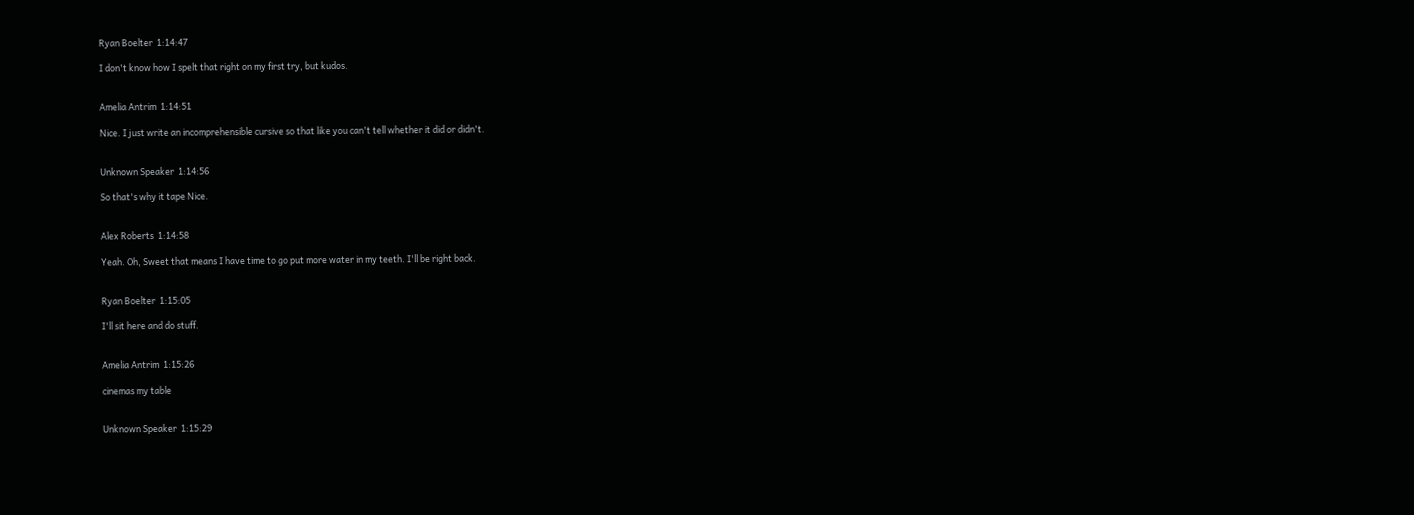Ryan Boelter  1:14:47

I don't know how I spelt that right on my first try, but kudos.


Amelia Antrim  1:14:51

Nice. I just write an incomprehensible cursive so that like you can't tell whether it did or didn't.


Unknown Speaker  1:14:56

So that's why it tape Nice.


Alex Roberts  1:14:58

Yeah. Oh, Sweet that means I have time to go put more water in my teeth. I'll be right back.


Ryan Boelter  1:15:05

I'll sit here and do stuff.


Amelia Antrim  1:15:26

cinemas my table


Unknown Speaker  1:15:29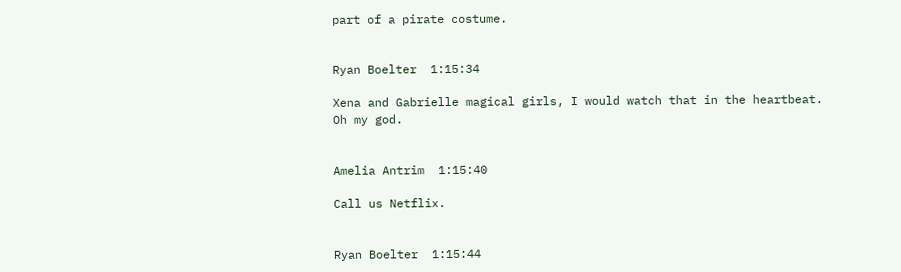part of a pirate costume.


Ryan Boelter  1:15:34

Xena and Gabrielle magical girls, I would watch that in the heartbeat. Oh my god.


Amelia Antrim  1:15:40

Call us Netflix.


Ryan Boelter  1:15:44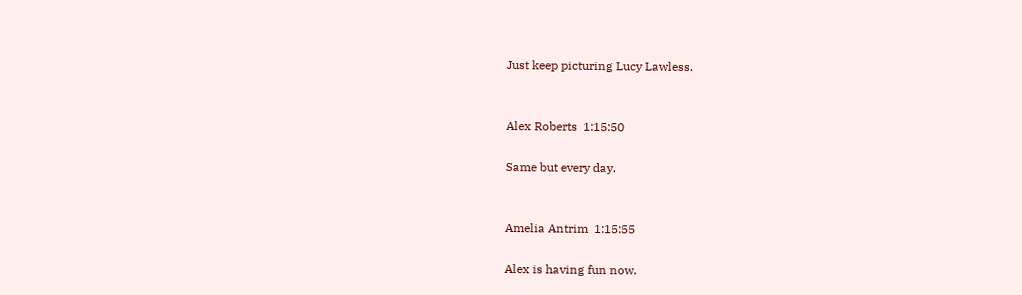Just keep picturing Lucy Lawless.


Alex Roberts  1:15:50

Same but every day.


Amelia Antrim  1:15:55

Alex is having fun now.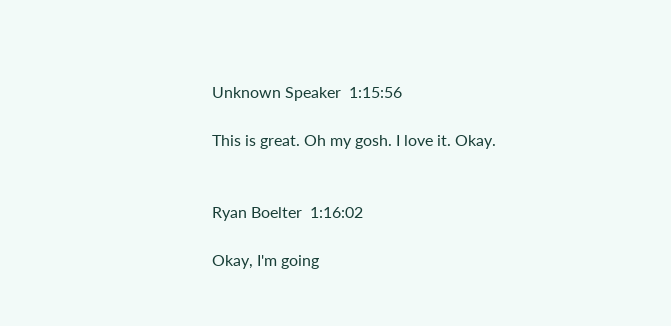Unknown Speaker  1:15:56

This is great. Oh my gosh. I love it. Okay.


Ryan Boelter  1:16:02

Okay, I'm going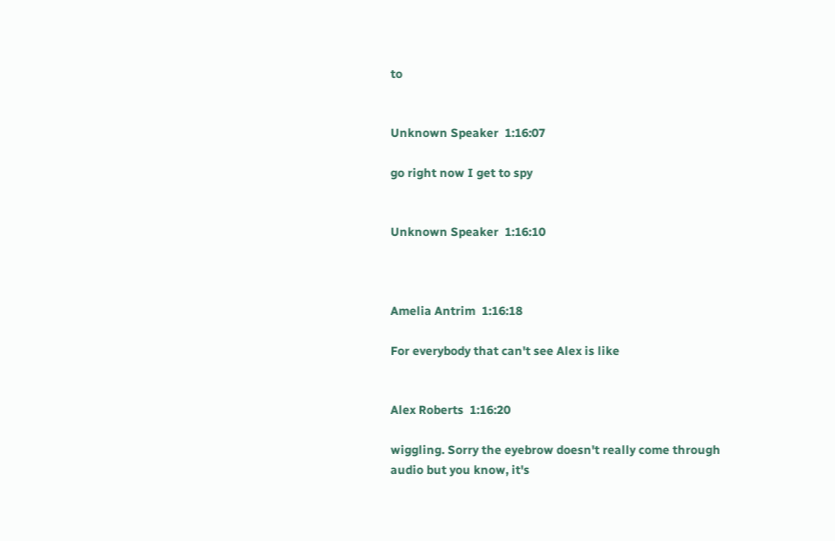to


Unknown Speaker  1:16:07

go right now I get to spy


Unknown Speaker  1:16:10



Amelia Antrim  1:16:18

For everybody that can't see Alex is like


Alex Roberts  1:16:20

wiggling. Sorry the eyebrow doesn't really come through audio but you know, it's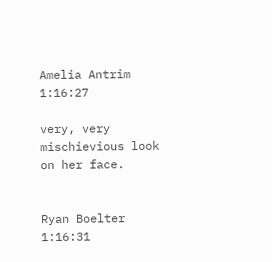Amelia Antrim  1:16:27

very, very mischievious look on her face.


Ryan Boelter  1:16:31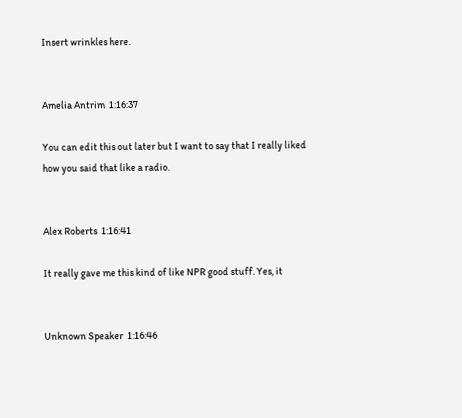Insert wrinkles here.


Amelia Antrim  1:16:37

You can edit this out later but I want to say that I really liked how you said that like a radio.


Alex Roberts  1:16:41

It really gave me this kind of like NPR good stuff. Yes, it


Unknown Speaker  1:16:46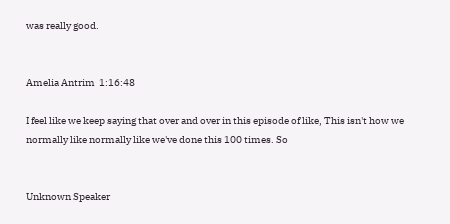was really good.


Amelia Antrim  1:16:48

I feel like we keep saying that over and over in this episode of like, This isn't how we normally like normally like we've done this 100 times. So


Unknown Speaker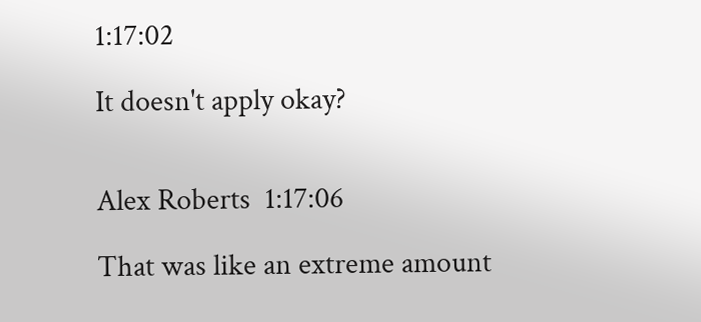1:17:02

It doesn't apply okay?


Alex Roberts  1:17:06

That was like an extreme amount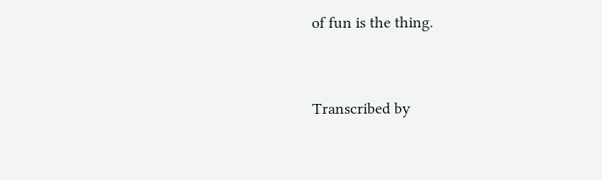of fun is the thing.


Transcribed by